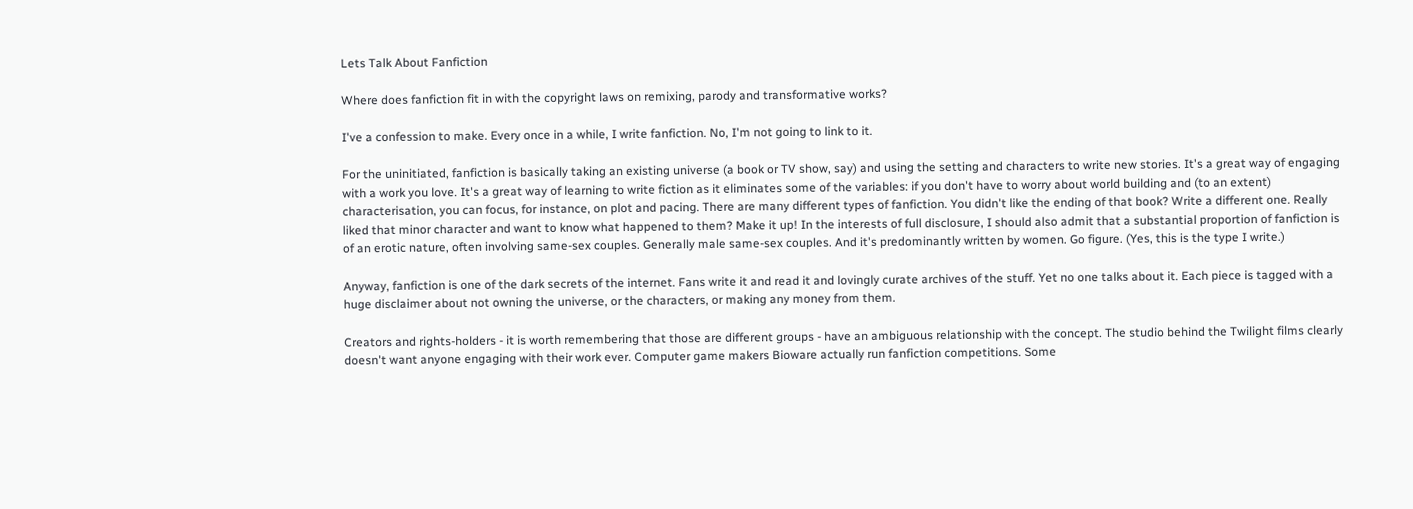Lets Talk About Fanfiction

Where does fanfiction fit in with the copyright laws on remixing, parody and transformative works?

I've a confession to make. Every once in a while, I write fanfiction. No, I'm not going to link to it.

For the uninitiated, fanfiction is basically taking an existing universe (a book or TV show, say) and using the setting and characters to write new stories. It's a great way of engaging with a work you love. It's a great way of learning to write fiction as it eliminates some of the variables: if you don't have to worry about world building and (to an extent) characterisation, you can focus, for instance, on plot and pacing. There are many different types of fanfiction. You didn't like the ending of that book? Write a different one. Really liked that minor character and want to know what happened to them? Make it up! In the interests of full disclosure, I should also admit that a substantial proportion of fanfiction is of an erotic nature, often involving same-sex couples. Generally male same-sex couples. And it's predominantly written by women. Go figure. (Yes, this is the type I write.)

Anyway, fanfiction is one of the dark secrets of the internet. Fans write it and read it and lovingly curate archives of the stuff. Yet no one talks about it. Each piece is tagged with a huge disclaimer about not owning the universe, or the characters, or making any money from them.

Creators and rights-holders - it is worth remembering that those are different groups - have an ambiguous relationship with the concept. The studio behind the Twilight films clearly doesn't want anyone engaging with their work ever. Computer game makers Bioware actually run fanfiction competitions. Some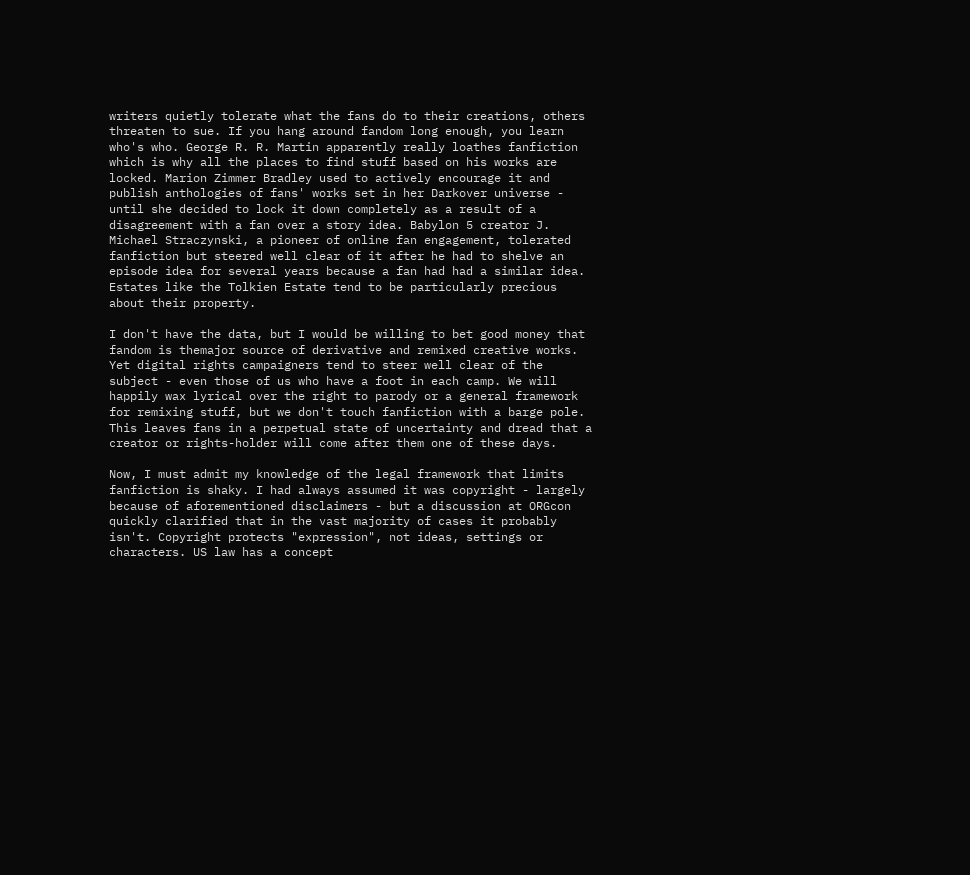writers quietly tolerate what the fans do to their creations, others threaten to sue. If you hang around fandom long enough, you learn who's who. George R. R. Martin apparently really loathes fanfiction which is why all the places to find stuff based on his works are locked. Marion Zimmer Bradley used to actively encourage it and publish anthologies of fans' works set in her Darkover universe - until she decided to lock it down completely as a result of a disagreement with a fan over a story idea. Babylon 5 creator J. Michael Straczynski, a pioneer of online fan engagement, tolerated fanfiction but steered well clear of it after he had to shelve an episode idea for several years because a fan had had a similar idea. Estates like the Tolkien Estate tend to be particularly precious about their property.

I don't have the data, but I would be willing to bet good money that fandom is themajor source of derivative and remixed creative works. Yet digital rights campaigners tend to steer well clear of the subject - even those of us who have a foot in each camp. We will happily wax lyrical over the right to parody or a general framework for remixing stuff, but we don't touch fanfiction with a barge pole. This leaves fans in a perpetual state of uncertainty and dread that a creator or rights-holder will come after them one of these days.

Now, I must admit my knowledge of the legal framework that limits fanfiction is shaky. I had always assumed it was copyright - largely because of aforementioned disclaimers - but a discussion at ORGcon quickly clarified that in the vast majority of cases it probably isn't. Copyright protects "expression", not ideas, settings or characters. US law has a concept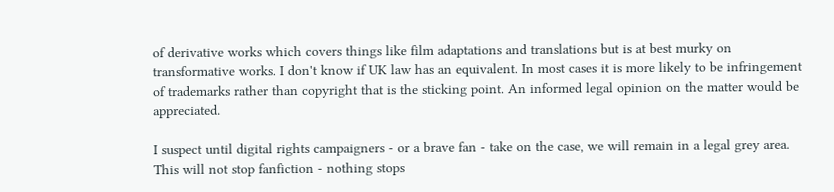of derivative works which covers things like film adaptations and translations but is at best murky on transformative works. I don't know if UK law has an equivalent. In most cases it is more likely to be infringement of trademarks rather than copyright that is the sticking point. An informed legal opinion on the matter would be appreciated.

I suspect until digital rights campaigners - or a brave fan - take on the case, we will remain in a legal grey area. This will not stop fanfiction - nothing stops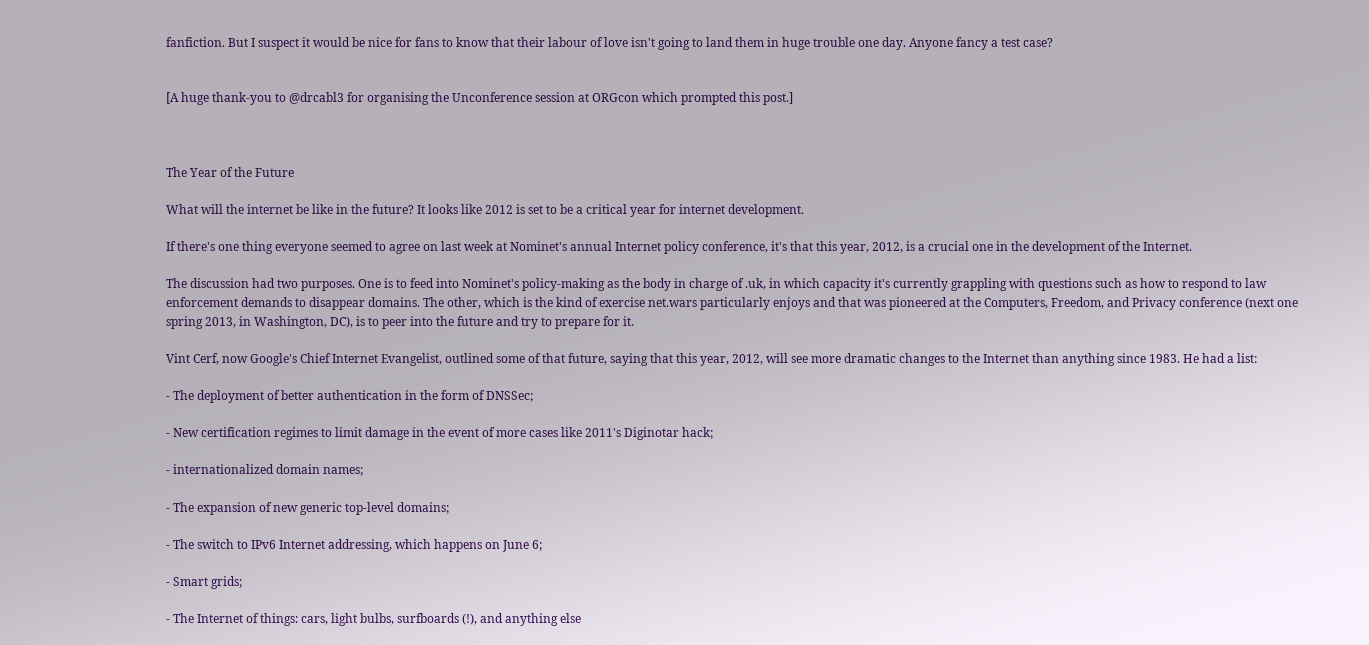fanfiction. But I suspect it would be nice for fans to know that their labour of love isn't going to land them in huge trouble one day. Anyone fancy a test case?


[A huge thank-you to @drcabl3 for organising the Unconference session at ORGcon which prompted this post.]



The Year of the Future

What will the internet be like in the future? It looks like 2012 is set to be a critical year for internet development.

If there's one thing everyone seemed to agree on last week at Nominet's annual Internet policy conference, it's that this year, 2012, is a crucial one in the development of the Internet.

The discussion had two purposes. One is to feed into Nominet's policy-making as the body in charge of .uk, in which capacity it's currently grappling with questions such as how to respond to law enforcement demands to disappear domains. The other, which is the kind of exercise net.wars particularly enjoys and that was pioneered at the Computers, Freedom, and Privacy conference (next one spring 2013, in Washington, DC), is to peer into the future and try to prepare for it.

Vint Cerf, now Google's Chief Internet Evangelist, outlined some of that future, saying that this year, 2012, will see more dramatic changes to the Internet than anything since 1983. He had a list:

- The deployment of better authentication in the form of DNSSec;

- New certification regimes to limit damage in the event of more cases like 2011's Diginotar hack;

- internationalized domain names;

- The expansion of new generic top-level domains;

- The switch to IPv6 Internet addressing, which happens on June 6;

- Smart grids;

- The Internet of things: cars, light bulbs, surfboards (!), and anything else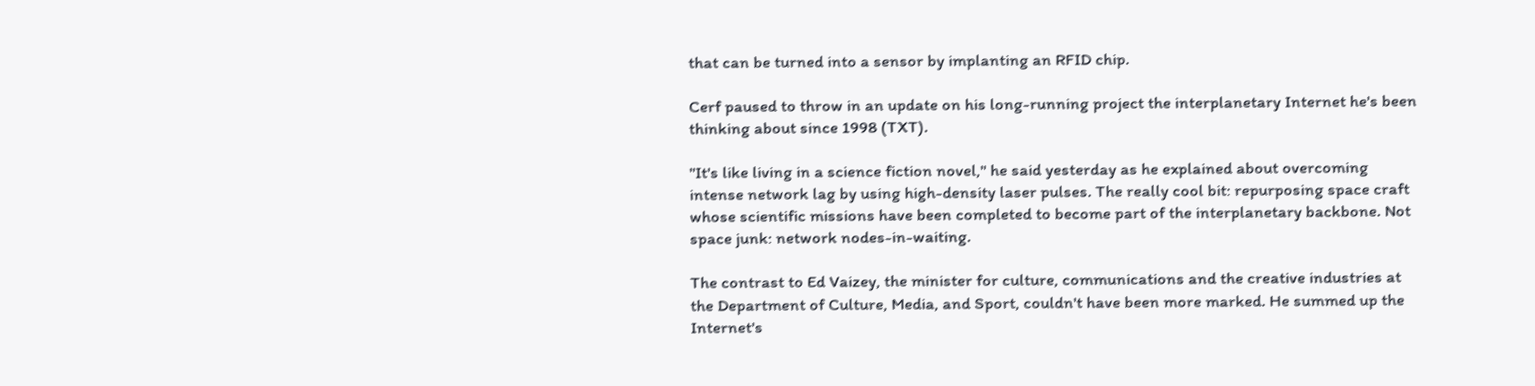that can be turned into a sensor by implanting an RFID chip.

Cerf paused to throw in an update on his long-running project the interplanetary Internet he's been thinking about since 1998 (TXT).

"It's like living in a science fiction novel," he said yesterday as he explained about overcoming intense network lag by using high-density laser pulses. The really cool bit: repurposing space craft whose scientific missions have been completed to become part of the interplanetary backbone. Not space junk: network nodes-in-waiting.

The contrast to Ed Vaizey, the minister for culture, communications and the creative industries at the Department of Culture, Media, and Sport, couldn't have been more marked. He summed up the Internet's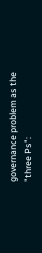governance problem as the "three Ps":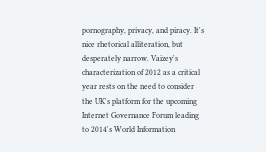pornography, privacy, and piracy. It's nice rhetorical alliteration, but desperately narrow. Vaizey's characterization of 2012 as a critical year rests on the need to consider the UK's platform for the upcoming Internet Governance Forum leading to 2014's World Information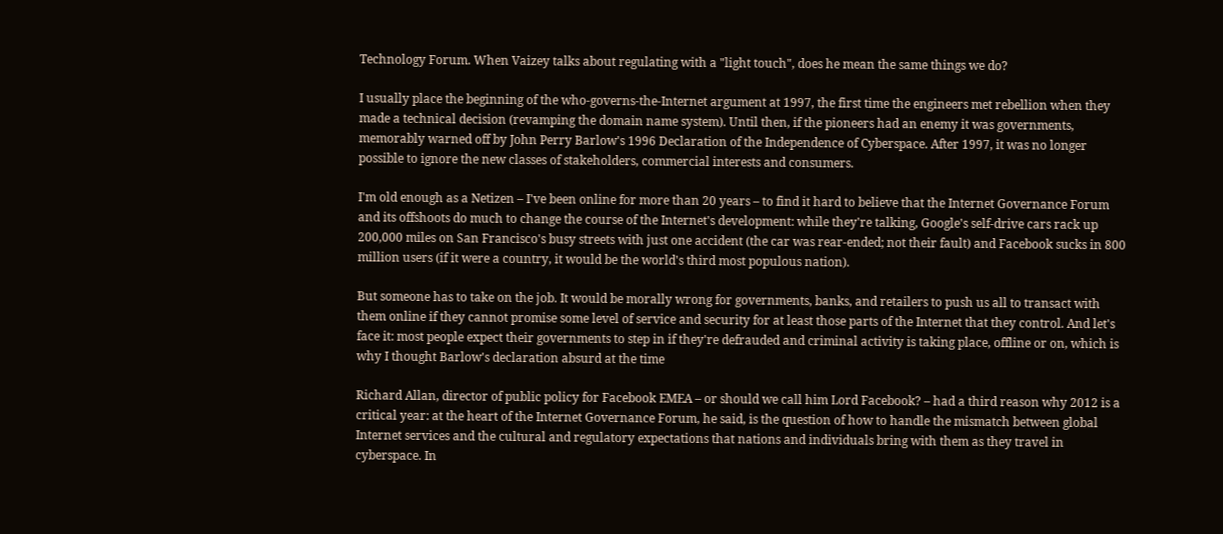Technology Forum. When Vaizey talks about regulating with a "light touch", does he mean the same things we do?

I usually place the beginning of the who-governs-the-Internet argument at 1997, the first time the engineers met rebellion when they made a technical decision (revamping the domain name system). Until then, if the pioneers had an enemy it was governments, memorably warned off by John Perry Barlow's 1996 Declaration of the Independence of Cyberspace. After 1997, it was no longer possible to ignore the new classes of stakeholders, commercial interests and consumers.

I'm old enough as a Netizen – I've been online for more than 20 years – to find it hard to believe that the Internet Governance Forum and its offshoots do much to change the course of the Internet's development: while they're talking, Google's self-drive cars rack up 200,000 miles on San Francisco's busy streets with just one accident (the car was rear-ended; not their fault) and Facebook sucks in 800 million users (if it were a country, it would be the world's third most populous nation).

But someone has to take on the job. It would be morally wrong for governments, banks, and retailers to push us all to transact with them online if they cannot promise some level of service and security for at least those parts of the Internet that they control. And let's face it: most people expect their governments to step in if they're defrauded and criminal activity is taking place, offline or on, which is why I thought Barlow's declaration absurd at the time

Richard Allan, director of public policy for Facebook EMEA – or should we call him Lord Facebook? – had a third reason why 2012 is a critical year: at the heart of the Internet Governance Forum, he said, is the question of how to handle the mismatch between global Internet services and the cultural and regulatory expectations that nations and individuals bring with them as they travel in cyberspace. In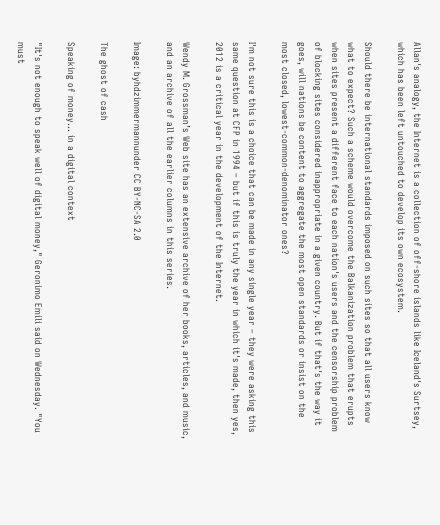Allan's analogy, the Internet is a collection of off-shore islands like Iceland's Surtsey, which has been left untouched to develop its own ecosystem.

Should there be international standards imposed on such sites so that all users know what to expect? Such a scheme would overcome the Balkanization problem that erupts when sites present a different face to each nation's users and the censorship problem of blocking sites considered inappropriate in a given country. But if that's the way it goes, will nations be content to aggregate the most open standards or insist on the most closed, lowest-common-denominator ones?

I'm not sure this is a choice that can be made in any single year – they were asking this same question at CFP in 1994 – but if this is truly the year in which it's made, then yes, 2012 is a critical year in the development of the Internet.

Wendy M. Grossman’s Web site has an extensive archive of her books, articles, and music, and an archive of all the earlier columns in this series.

Image: byhdzimmermannunder CC BY-NC-SA 2.0

The ghost of cash

Speaking of money... in a digital context

"It's not enough to speak well of digital money," Geronimo Emili said on Wednesday. "You must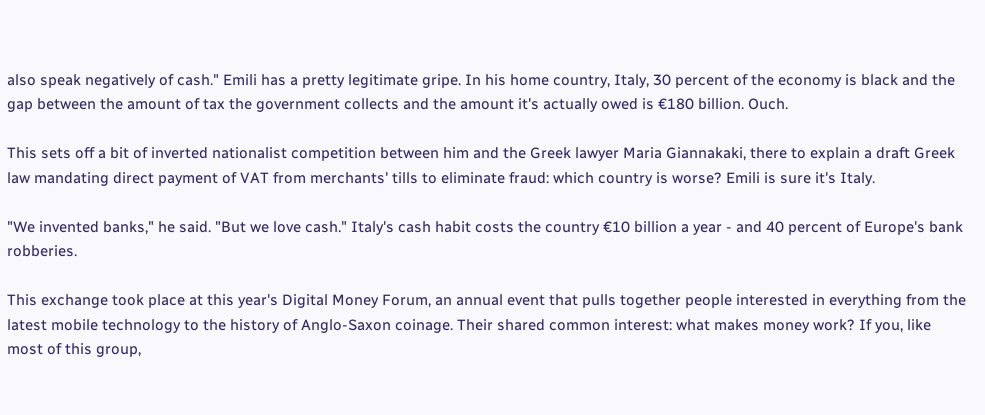also speak negatively of cash." Emili has a pretty legitimate gripe. In his home country, Italy, 30 percent of the economy is black and the gap between the amount of tax the government collects and the amount it's actually owed is €180 billion. Ouch.

This sets off a bit of inverted nationalist competition between him and the Greek lawyer Maria Giannakaki, there to explain a draft Greek law mandating direct payment of VAT from merchants' tills to eliminate fraud: which country is worse? Emili is sure it's Italy.

"We invented banks," he said. "But we love cash." Italy's cash habit costs the country €10 billion a year - and 40 percent of Europe's bank robberies.

This exchange took place at this year's Digital Money Forum, an annual event that pulls together people interested in everything from the latest mobile technology to the history of Anglo-Saxon coinage. Their shared common interest: what makes money work? If you, like most of this group,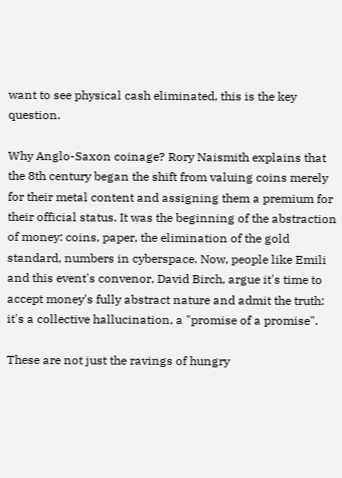want to see physical cash eliminated, this is the key question.

Why Anglo-Saxon coinage? Rory Naismith explains that the 8th century began the shift from valuing coins merely for their metal content and assigning them a premium for their official status. It was the beginning of the abstraction of money: coins, paper, the elimination of the gold standard, numbers in cyberspace. Now, people like Emili and this event's convenor, David Birch, argue it's time to accept money's fully abstract nature and admit the truth: it's a collective hallucination, a "promise of a promise".

These are not just the ravings of hungry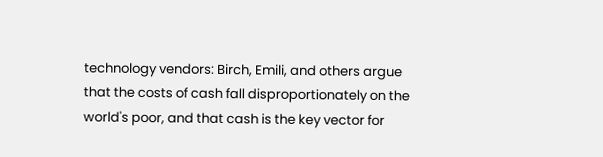technology vendors: Birch, Emili, and others argue that the costs of cash fall disproportionately on the world's poor, and that cash is the key vector for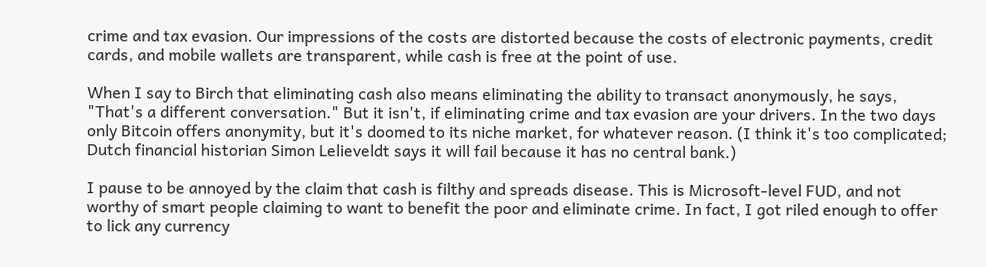crime and tax evasion. Our impressions of the costs are distorted because the costs of electronic payments, credit cards, and mobile wallets are transparent, while cash is free at the point of use.

When I say to Birch that eliminating cash also means eliminating the ability to transact anonymously, he says, "That's a different conversation." But it isn't, if eliminating crime and tax evasion are your drivers. In the two days only Bitcoin offers anonymity, but it's doomed to its niche market, for whatever reason. (I think it's too complicated; Dutch financial historian Simon Lelieveldt says it will fail because it has no central bank.)

I pause to be annoyed by the claim that cash is filthy and spreads disease. This is Microsoft-level FUD, and not worthy of smart people claiming to want to benefit the poor and eliminate crime. In fact, I got riled enough to offer to lick any currency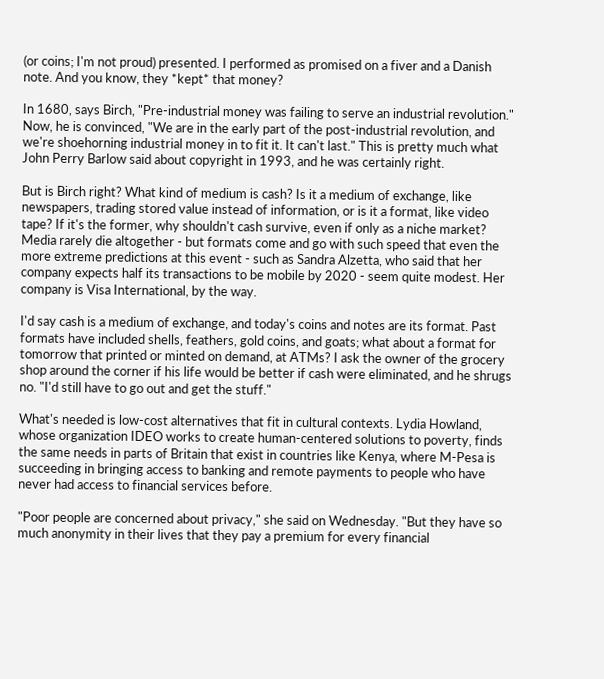(or coins; I'm not proud) presented. I performed as promised on a fiver and a Danish note. And you know, they *kept* that money?

In 1680, says Birch, "Pre-industrial money was failing to serve an industrial revolution." Now, he is convinced, "We are in the early part of the post-industrial revolution, and we're shoehorning industrial money in to fit it. It can't last." This is pretty much what John Perry Barlow said about copyright in 1993, and he was certainly right.

But is Birch right? What kind of medium is cash? Is it a medium of exchange, like newspapers, trading stored value instead of information, or is it a format, like video tape? If it's the former, why shouldn't cash survive, even if only as a niche market? Media rarely die altogether - but formats come and go with such speed that even the more extreme predictions at this event - such as Sandra Alzetta, who said that her company expects half its transactions to be mobile by 2020 - seem quite modest. Her company is Visa International, by the way.

I'd say cash is a medium of exchange, and today's coins and notes are its format. Past formats have included shells, feathers, gold coins, and goats; what about a format for tomorrow that printed or minted on demand, at ATMs? I ask the owner of the grocery shop around the corner if his life would be better if cash were eliminated, and he shrugs no. "I'd still have to go out and get the stuff."

What's needed is low-cost alternatives that fit in cultural contexts. Lydia Howland, whose organization IDEO works to create human-centered solutions to poverty, finds the same needs in parts of Britain that exist in countries like Kenya, where M-Pesa is succeeding in bringing access to banking and remote payments to people who have never had access to financial services before.

"Poor people are concerned about privacy," she said on Wednesday. "But they have so much anonymity in their lives that they pay a premium for every financial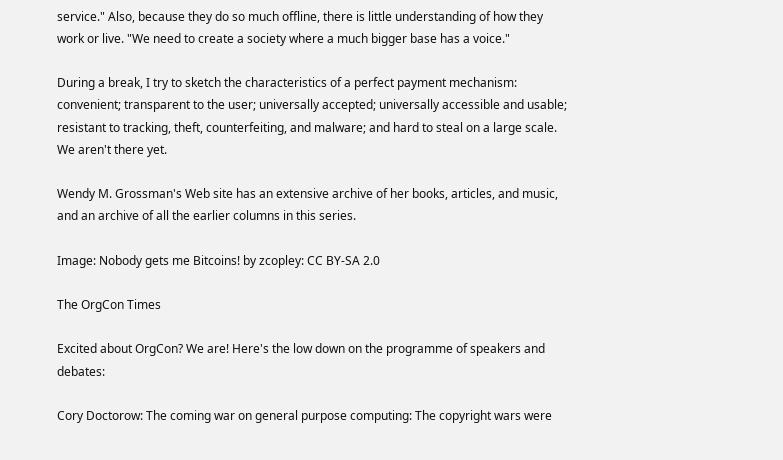service." Also, because they do so much offline, there is little understanding of how they work or live. "We need to create a society where a much bigger base has a voice."

During a break, I try to sketch the characteristics of a perfect payment mechanism: convenient; transparent to the user; universally accepted; universally accessible and usable; resistant to tracking, theft, counterfeiting, and malware; and hard to steal on a large scale. We aren't there yet.

Wendy M. Grossman's Web site has an extensive archive of her books, articles, and music, and an archive of all the earlier columns in this series.

Image: Nobody gets me Bitcoins! by zcopley: CC BY-SA 2.0

The OrgCon Times

Excited about OrgCon? We are! Here's the low down on the programme of speakers and debates:

Cory Doctorow: The coming war on general purpose computing: The copyright wars were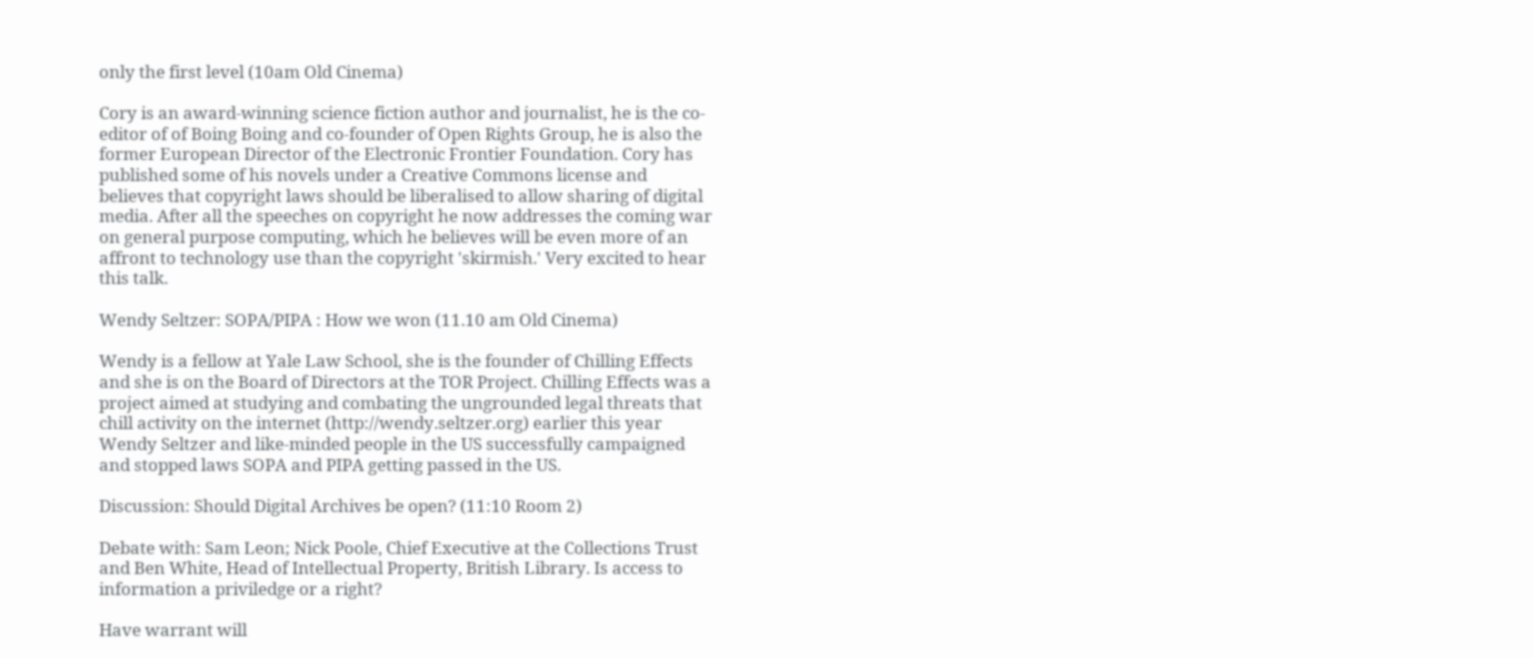only the first level (10am Old Cinema)

Cory is an award-winning science fiction author and journalist, he is the co-editor of of Boing Boing and co-founder of Open Rights Group, he is also the former European Director of the Electronic Frontier Foundation. Cory has published some of his novels under a Creative Commons license and believes that copyright laws should be liberalised to allow sharing of digital media. After all the speeches on copyright he now addresses the coming war on general purpose computing, which he believes will be even more of an affront to technology use than the copyright 'skirmish.' Very excited to hear this talk.

Wendy Seltzer: SOPA/PIPA : How we won (11.10 am Old Cinema)

Wendy is a fellow at Yale Law School, she is the founder of Chilling Effects and she is on the Board of Directors at the TOR Project. Chilling Effects was a project aimed at studying and combating the ungrounded legal threats that chill activity on the internet (http://wendy.seltzer.org) earlier this year Wendy Seltzer and like-minded people in the US successfully campaigned and stopped laws SOPA and PIPA getting passed in the US.

Discussion: Should Digital Archives be open? (11:10 Room 2)

Debate with: Sam Leon; Nick Poole, Chief Executive at the Collections Trust and Ben White, Head of Intellectual Property, British Library. Is access to information a priviledge or a right?

Have warrant will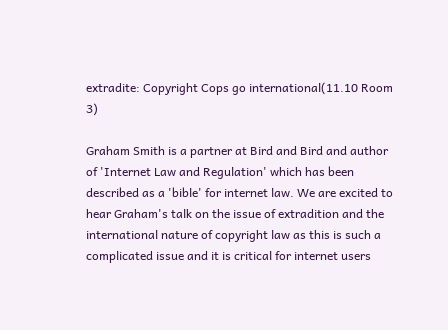extradite: Copyright Cops go international(11.10 Room 3)

Graham Smith is a partner at Bird and Bird and author of 'Internet Law and Regulation' which has been described as a 'bible' for internet law. We are excited to hear Graham's talk on the issue of extradition and the international nature of copyright law as this is such a complicated issue and it is critical for internet users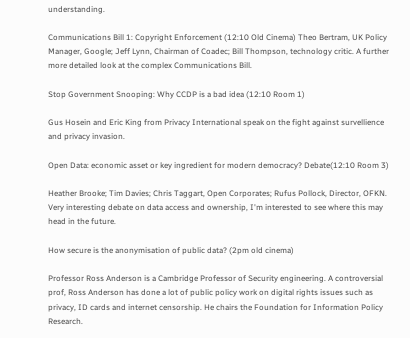understanding.

Communications Bill 1: Copyright Enforcement (12:10 Old Cinema) Theo Bertram, UK Policy Manager, Google; Jeff Lynn, Chairman of Coadec; Bill Thompson, technology critic. A further more detailed look at the complex Communications Bill.

Stop Government Snooping: Why CCDP is a bad idea (12:10 Room 1)

Gus Hosein and Eric King from Privacy International speak on the fight against survellience and privacy invasion.

Open Data: economic asset or key ingredient for modern democracy? Debate(12:10 Room 3)

Heather Brooke; Tim Davies; Chris Taggart, Open Corporates; Rufus Pollock, Director, OFKN. Very interesting debate on data access and ownership, I'm interested to see where this may head in the future.

How secure is the anonymisation of public data? (2pm old cinema)

Professor Ross Anderson is a Cambridge Professor of Security engineering. A controversial prof, Ross Anderson has done a lot of public policy work on digital rights issues such as privacy, ID cards and internet censorship. He chairs the Foundation for Information Policy Research.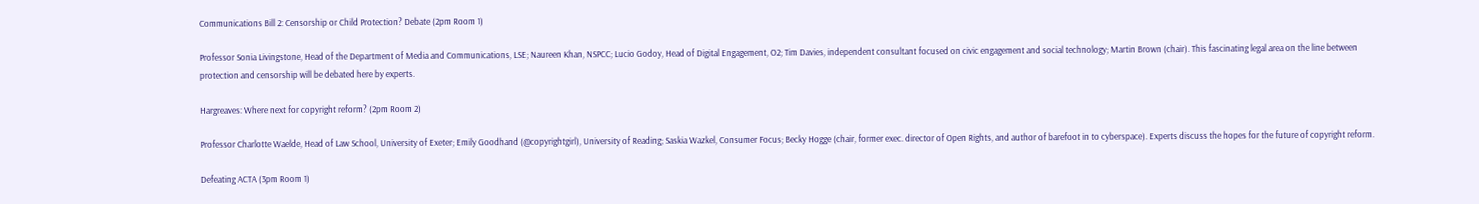Communications Bill 2: Censorship or Child Protection? Debate (2pm Room 1)

Professor Sonia Livingstone, Head of the Department of Media and Communications, LSE; Naureen Khan, NSPCC; Lucio Godoy, Head of Digital Engagement, O2; Tim Davies, independent consultant focused on civic engagement and social technology; Martin Brown (chair). This fascinating legal area on the line between protection and censorship will be debated here by experts.

Hargreaves: Where next for copyright reform? (2pm Room 2)

Professor Charlotte Waelde, Head of Law School, University of Exeter; Emily Goodhand (@copyrightgirl), University of Reading; Saskia Wazkel, Consumer Focus; Becky Hogge (chair, former exec. director of Open Rights, and author of barefoot in to cyberspace). Experts discuss the hopes for the future of copyright reform.

Defeating ACTA (3pm Room 1)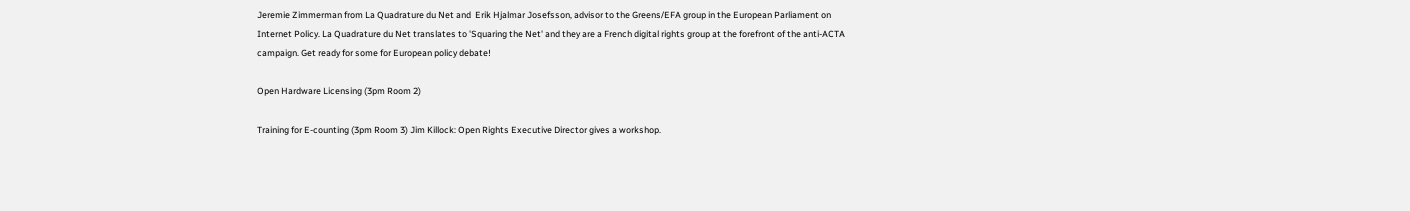Jeremie Zimmerman from La Quadrature du Net and  Erik Hjalmar Josefsson, advisor to the Greens/EFA group in the European Parliament on Internet Policy. La Quadrature du Net translates to 'Squaring the Net' and they are a French digital rights group at the forefront of the anti-ACTA campaign. Get ready for some for European policy debate!

Open Hardware Licensing (3pm Room 2)

Training for E-counting (3pm Room 3) Jim Killock: Open Rights Executive Director gives a workshop.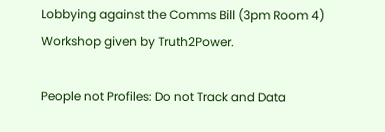Lobbying against the Comms Bill (3pm Room 4)  Workshop given by Truth2Power.

People not Profiles: Do not Track and Data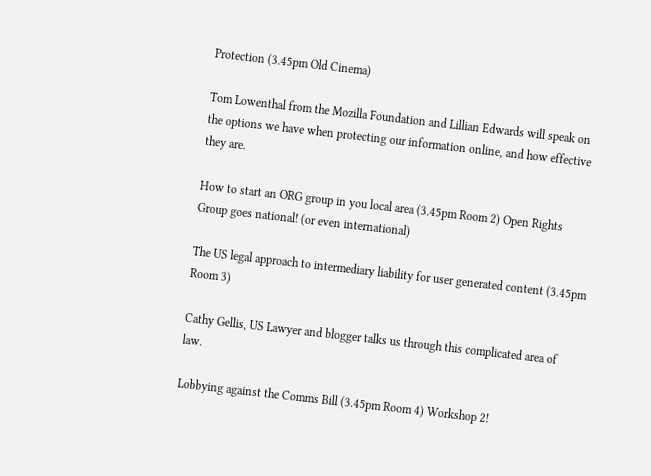Protection (3.45pm Old Cinema)

Tom Lowenthal from the Mozilla Foundation and Lillian Edwards will speak on the options we have when protecting our information online, and how effective they are.

How to start an ORG group in you local area (3.45pm Room 2) Open Rights Group goes national! (or even international)

The US legal approach to intermediary liability for user generated content (3.45pm Room 3)

Cathy Gellis, US Lawyer and blogger talks us through this complicated area of law.

Lobbying against the Comms Bill (3.45pm Room 4) Workshop 2!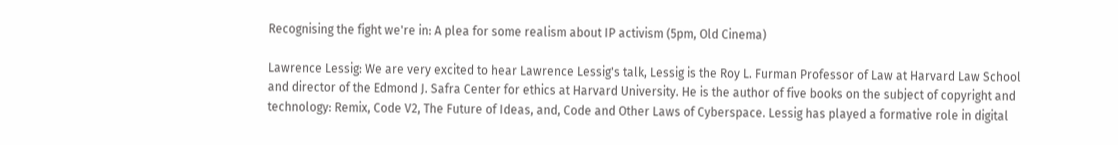Recognising the fight we're in: A plea for some realism about IP activism (5pm, Old Cinema)

Lawrence Lessig: We are very excited to hear Lawrence Lessig's talk, Lessig is the Roy L. Furman Professor of Law at Harvard Law School and director of the Edmond J. Safra Center for ethics at Harvard University. He is the author of five books on the subject of copyright and technology: Remix, Code V2, The Future of Ideas, and, Code and Other Laws of Cyberspace. Lessig has played a formative role in digital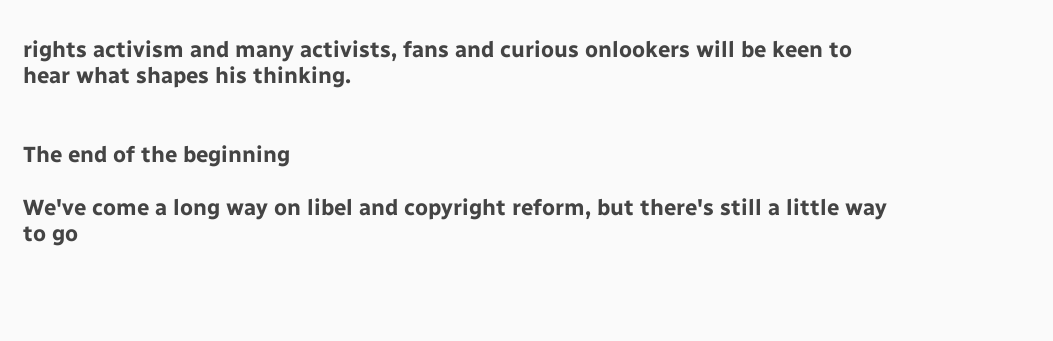rights activism and many activists, fans and curious onlookers will be keen to hear what shapes his thinking.


The end of the beginning

We've come a long way on libel and copyright reform, but there's still a little way to go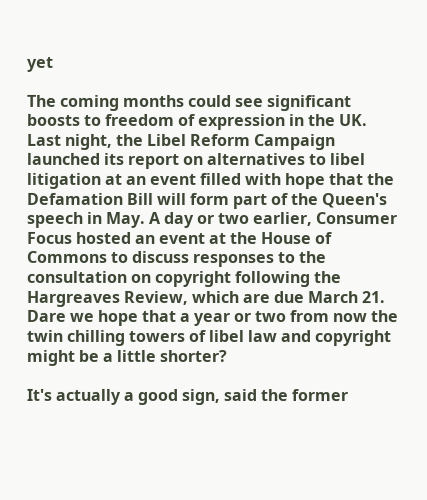yet

The coming months could see significant boosts to freedom of expression in the UK. Last night, the Libel Reform Campaign launched its report on alternatives to libel litigation at an event filled with hope that the Defamation Bill will form part of the Queen's speech in May. A day or two earlier, Consumer Focus hosted an event at the House of Commons to discuss responses to the consultation on copyright following the Hargreaves Review, which are due March 21. Dare we hope that a year or two from now the twin chilling towers of libel law and copyright might be a little shorter?

It's actually a good sign, said the former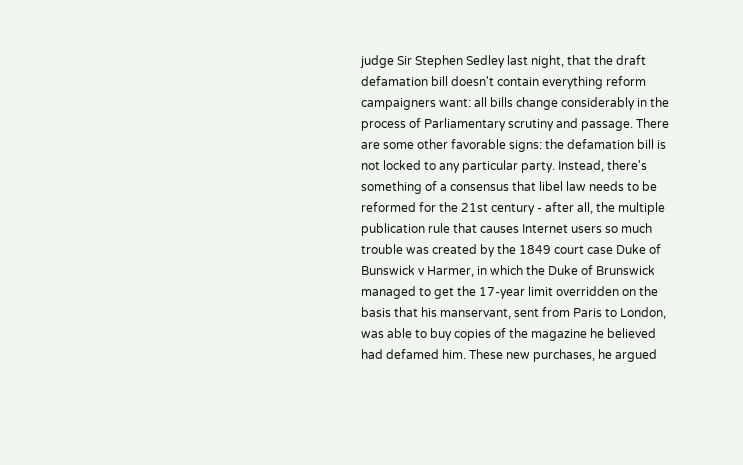judge Sir Stephen Sedley last night, that the draft defamation bill doesn't contain everything reform campaigners want: all bills change considerably in the process of Parliamentary scrutiny and passage. There are some other favorable signs: the defamation bill is not locked to any particular party. Instead, there's something of a consensus that libel law needs to be reformed for the 21st century - after all, the multiple publication rule that causes Internet users so much trouble was created by the 1849 court case Duke of Bunswick v Harmer, in which the Duke of Brunswick managed to get the 17-year limit overridden on the basis that his manservant, sent from Paris to London, was able to buy copies of the magazine he believed had defamed him. These new purchases, he argued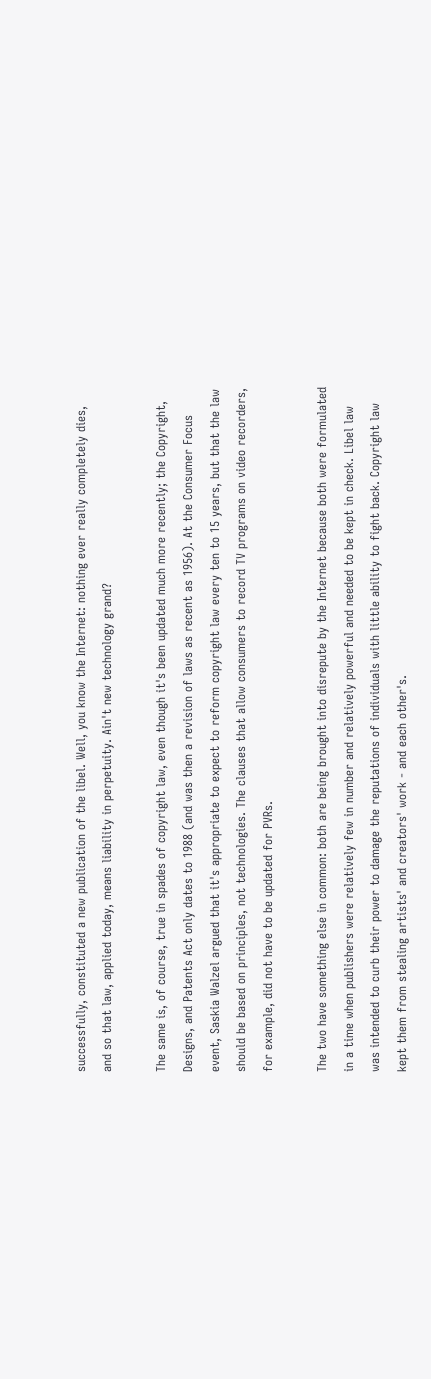successfully, constituted a new publication of the libel. Well, you know the Internet: nothing ever really completely dies, and so that law, applied today, means liability in perpetuity. Ain't new technology grand?

The same is, of course, true in spades of copyright law, even though it's been updated much more recently; the Copyright, Designs, and Patents Act only dates to 1988 (and was then a revision of laws as recent as 1956). At the Consumer Focus event, Saskia Walzel argued that it's appropriate to expect to reform copyright law every ten to 15 years, but that the law should be based on principles, not technologies. The clauses that allow consumers to record TV programs on video recorders, for example, did not have to be updated for PVRs.

The two have something else in common: both are being brought into disrepute by the Internet because both were formulated in a time when publishers were relatively few in number and relatively powerful and needed to be kept in check. Libel law was intended to curb their power to damage the reputations of individuals with little ability to fight back. Copyright law kept them from stealing artists' and creators' work - and each other's.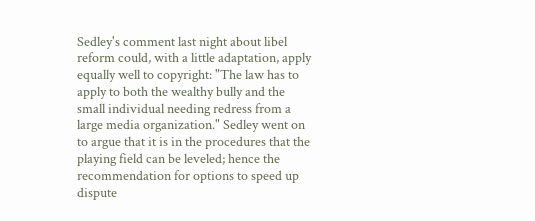Sedley's comment last night about libel reform could, with a little adaptation, apply equally well to copyright: "The law has to apply to both the wealthy bully and the small individual needing redress from a large media organization." Sedley went on to argue that it is in the procedures that the playing field can be leveled; hence the recommendation for options to speed up dispute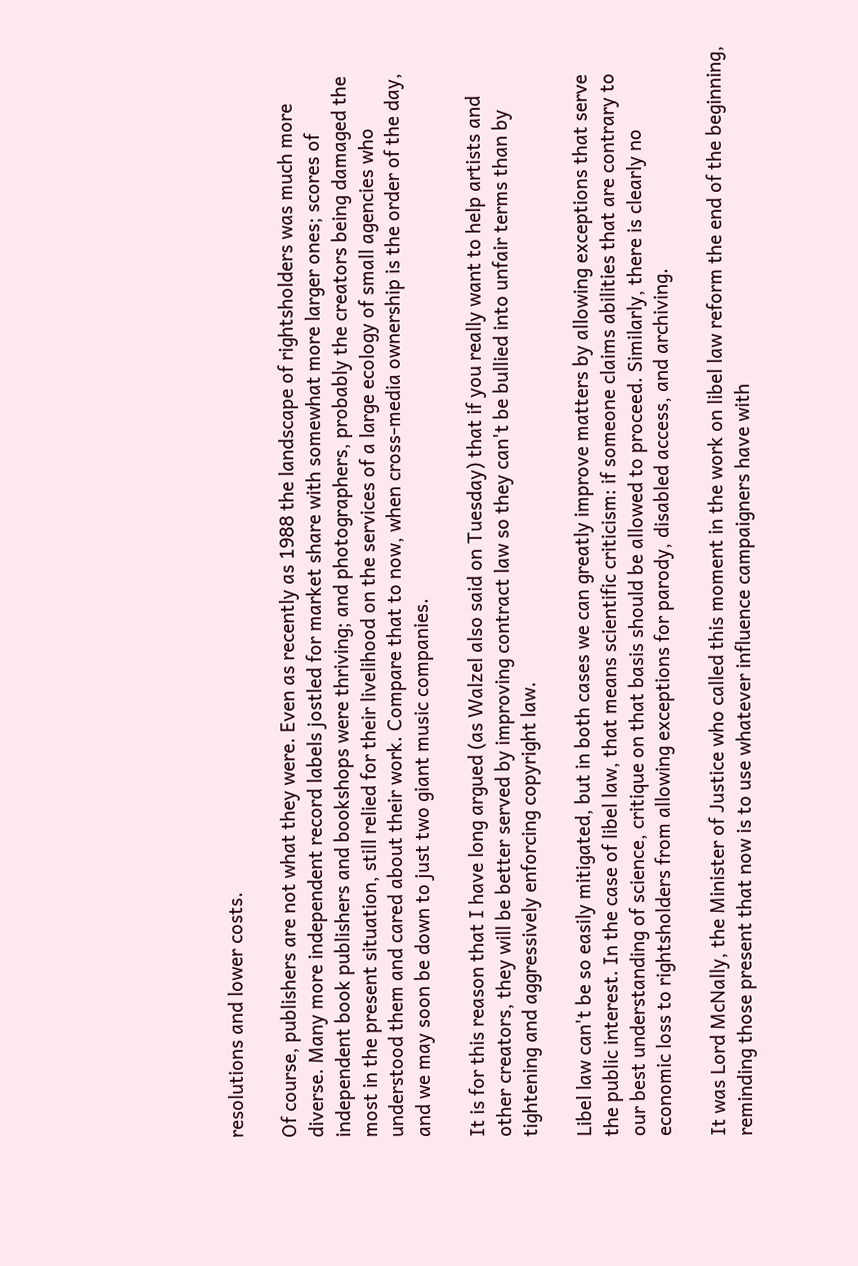resolutions and lower costs.

Of course, publishers are not what they were. Even as recently as 1988 the landscape of rightsholders was much more diverse. Many more independent record labels jostled for market share with somewhat more larger ones; scores of independent book publishers and bookshops were thriving; and photographers, probably the creators being damaged the most in the present situation, still relied for their livelihood on the services of a large ecology of small agencies who understood them and cared about their work. Compare that to now, when cross-media ownership is the order of the day, and we may soon be down to just two giant music companies.

It is for this reason that I have long argued (as Walzel also said on Tuesday) that if you really want to help artists and other creators, they will be better served by improving contract law so they can't be bullied into unfair terms than by tightening and aggressively enforcing copyright law.

Libel law can't be so easily mitigated, but in both cases we can greatly improve matters by allowing exceptions that serve the public interest. In the case of libel law, that means scientific criticism: if someone claims abilities that are contrary to our best understanding of science, critique on that basis should be allowed to proceed. Similarly, there is clearly no economic loss to rightsholders from allowing exceptions for parody, disabled access, and archiving.

It was Lord McNally, the Minister of Justice who called this moment in the work on libel law reform the end of the beginning, reminding those present that now is to use whatever influence campaigners have with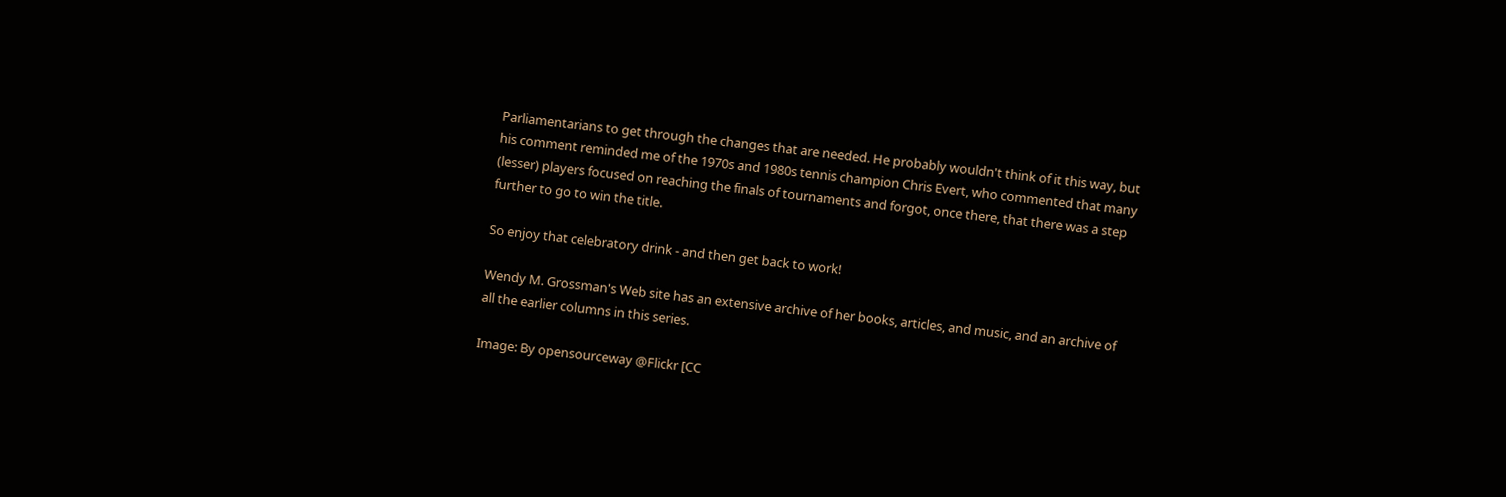Parliamentarians to get through the changes that are needed. He probably wouldn't think of it this way, but his comment reminded me of the 1970s and 1980s tennis champion Chris Evert, who commented that many (lesser) players focused on reaching the finals of tournaments and forgot, once there, that there was a step further to go to win the title.

So enjoy that celebratory drink - and then get back to work!

Wendy M. Grossman's Web site has an extensive archive of her books, articles, and music, and an archive of all the earlier columns in this series.

Image: By opensourceway @Flickr [CC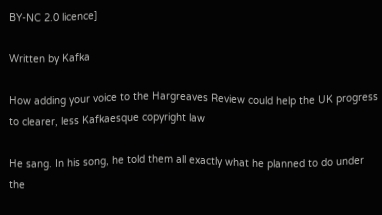BY-NC 2.0 licence]

Written by Kafka

How adding your voice to the Hargreaves Review could help the UK progress to clearer, less Kafkaesque copyright law

He sang. In his song, he told them all exactly what he planned to do under the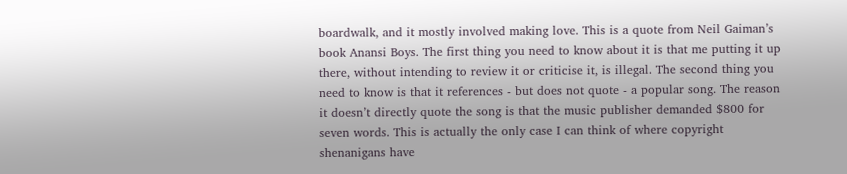boardwalk, and it mostly involved making love. This is a quote from Neil Gaiman’s book Anansi Boys. The first thing you need to know about it is that me putting it up there, without intending to review it or criticise it, is illegal. The second thing you need to know is that it references - but does not quote - a popular song. The reason it doesn’t directly quote the song is that the music publisher demanded $800 for seven words. This is actually the only case I can think of where copyright shenanigans have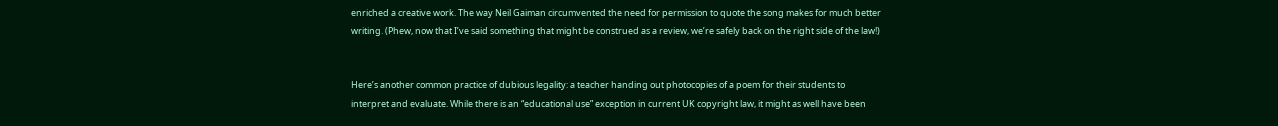enriched a creative work. The way Neil Gaiman circumvented the need for permission to quote the song makes for much better writing. (Phew, now that I’ve said something that might be construed as a review, we’re safely back on the right side of the law!)


Here’s another common practice of dubious legality: a teacher handing out photocopies of a poem for their students to interpret and evaluate. While there is an “educational use” exception in current UK copyright law, it might as well have been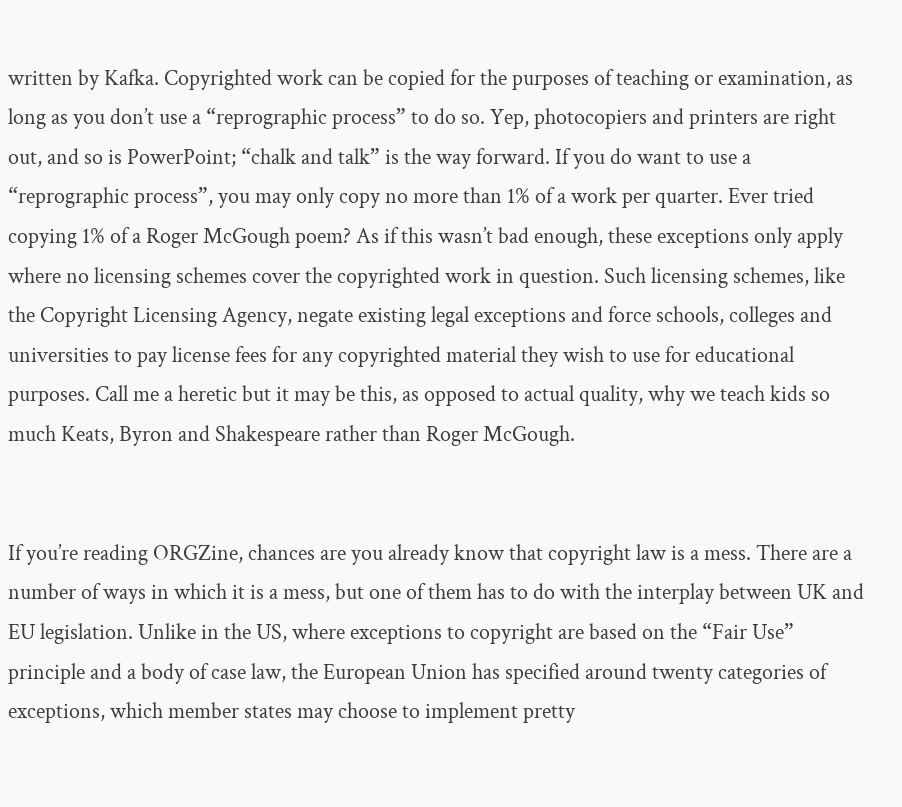written by Kafka. Copyrighted work can be copied for the purposes of teaching or examination, as long as you don’t use a “reprographic process” to do so. Yep, photocopiers and printers are right out, and so is PowerPoint; “chalk and talk” is the way forward. If you do want to use a “reprographic process”, you may only copy no more than 1% of a work per quarter. Ever tried copying 1% of a Roger McGough poem? As if this wasn’t bad enough, these exceptions only apply where no licensing schemes cover the copyrighted work in question. Such licensing schemes, like the Copyright Licensing Agency, negate existing legal exceptions and force schools, colleges and universities to pay license fees for any copyrighted material they wish to use for educational purposes. Call me a heretic but it may be this, as opposed to actual quality, why we teach kids so much Keats, Byron and Shakespeare rather than Roger McGough.


If you’re reading ORGZine, chances are you already know that copyright law is a mess. There are a number of ways in which it is a mess, but one of them has to do with the interplay between UK and EU legislation. Unlike in the US, where exceptions to copyright are based on the “Fair Use” principle and a body of case law, the European Union has specified around twenty categories of exceptions, which member states may choose to implement pretty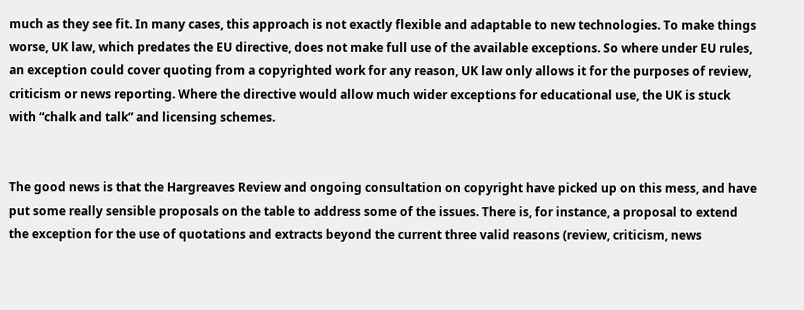much as they see fit. In many cases, this approach is not exactly flexible and adaptable to new technologies. To make things worse, UK law, which predates the EU directive, does not make full use of the available exceptions. So where under EU rules, an exception could cover quoting from a copyrighted work for any reason, UK law only allows it for the purposes of review, criticism or news reporting. Where the directive would allow much wider exceptions for educational use, the UK is stuck with “chalk and talk” and licensing schemes.


The good news is that the Hargreaves Review and ongoing consultation on copyright have picked up on this mess, and have put some really sensible proposals on the table to address some of the issues. There is, for instance, a proposal to extend the exception for the use of quotations and extracts beyond the current three valid reasons (review, criticism, news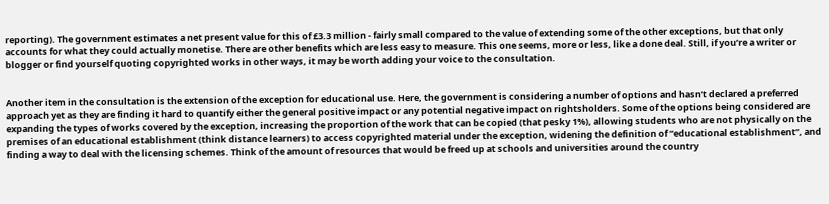reporting). The government estimates a net present value for this of £3.3 million - fairly small compared to the value of extending some of the other exceptions, but that only accounts for what they could actually monetise. There are other benefits which are less easy to measure. This one seems, more or less, like a done deal. Still, if you’re a writer or blogger or find yourself quoting copyrighted works in other ways, it may be worth adding your voice to the consultation.


Another item in the consultation is the extension of the exception for educational use. Here, the government is considering a number of options and hasn’t declared a preferred approach yet as they are finding it hard to quantify either the general positive impact or any potential negative impact on rightsholders. Some of the options being considered are expanding the types of works covered by the exception, increasing the proportion of the work that can be copied (that pesky 1%), allowing students who are not physically on the premises of an educational establishment (think distance learners) to access copyrighted material under the exception, widening the definition of “educational establishment”, and finding a way to deal with the licensing schemes. Think of the amount of resources that would be freed up at schools and universities around the country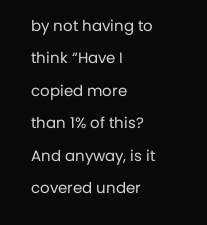by not having to think “Have I copied more than 1% of this? And anyway, is it covered under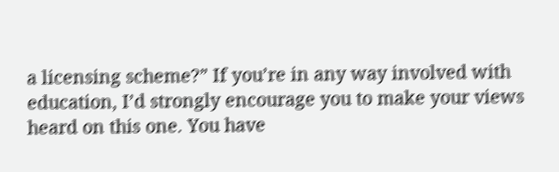a licensing scheme?” If you’re in any way involved with education, I’d strongly encourage you to make your views heard on this one. You have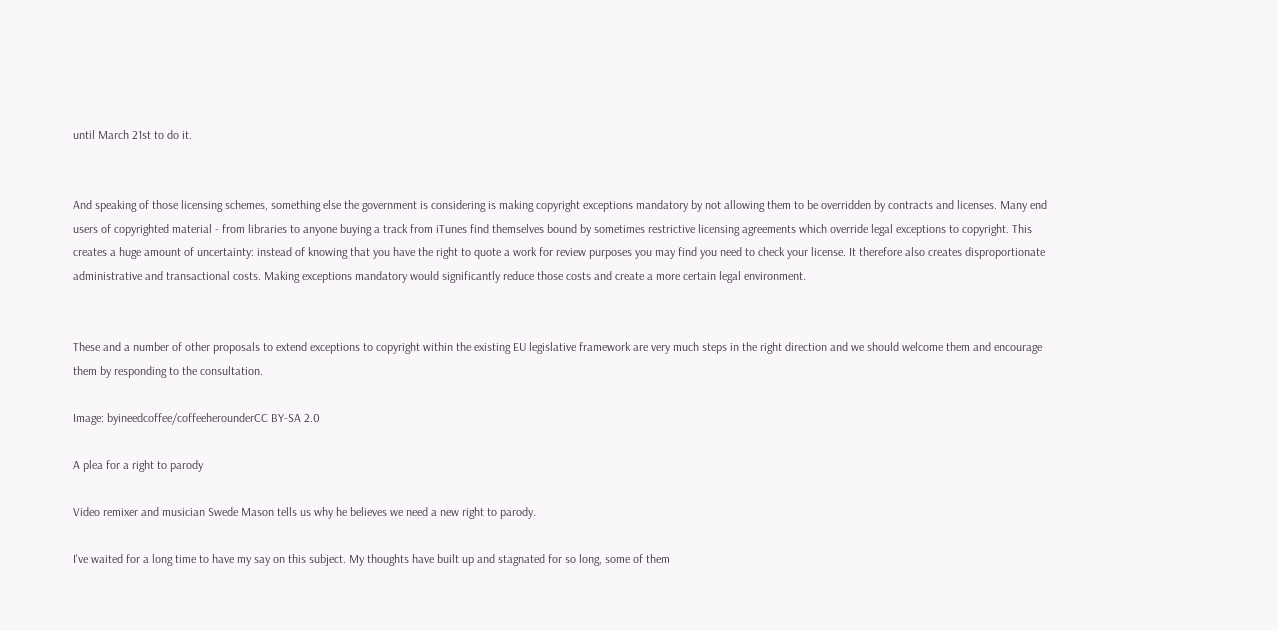until March 21st to do it.


And speaking of those licensing schemes, something else the government is considering is making copyright exceptions mandatory by not allowing them to be overridden by contracts and licenses. Many end users of copyrighted material - from libraries to anyone buying a track from iTunes find themselves bound by sometimes restrictive licensing agreements which override legal exceptions to copyright. This creates a huge amount of uncertainty: instead of knowing that you have the right to quote a work for review purposes you may find you need to check your license. It therefore also creates disproportionate administrative and transactional costs. Making exceptions mandatory would significantly reduce those costs and create a more certain legal environment.


These and a number of other proposals to extend exceptions to copyright within the existing EU legislative framework are very much steps in the right direction and we should welcome them and encourage them by responding to the consultation.

Image: byineedcoffee/coffeeherounderCC BY-SA 2.0

A plea for a right to parody

Video remixer and musician Swede Mason tells us why he believes we need a new right to parody.

I've waited for a long time to have my say on this subject. My thoughts have built up and stagnated for so long, some of them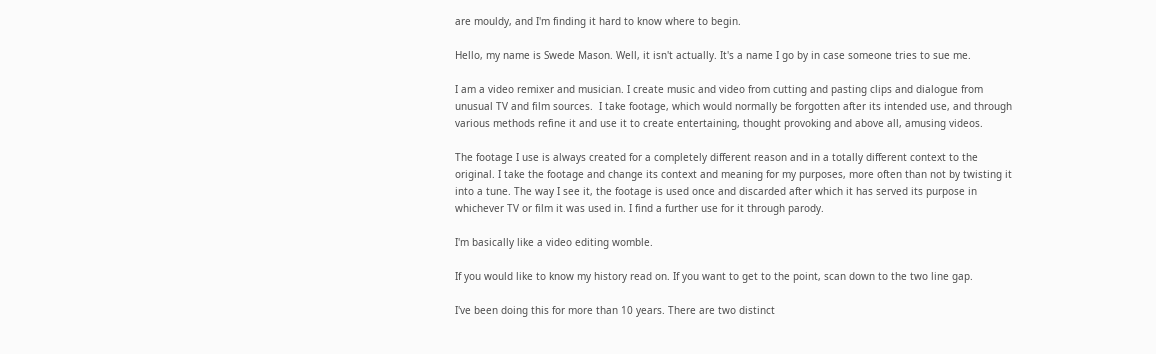are mouldy, and I'm finding it hard to know where to begin.

Hello, my name is Swede Mason. Well, it isn't actually. It's a name I go by in case someone tries to sue me.

I am a video remixer and musician. I create music and video from cutting and pasting clips and dialogue from unusual TV and film sources.  I take footage, which would normally be forgotten after its intended use, and through various methods refine it and use it to create entertaining, thought provoking and above all, amusing videos.

The footage I use is always created for a completely different reason and in a totally different context to the original. I take the footage and change its context and meaning for my purposes, more often than not by twisting it into a tune. The way I see it, the footage is used once and discarded after which it has served its purpose in whichever TV or film it was used in. I find a further use for it through parody.

I'm basically like a video editing womble.

If you would like to know my history read on. If you want to get to the point, scan down to the two line gap.

I've been doing this for more than 10 years. There are two distinct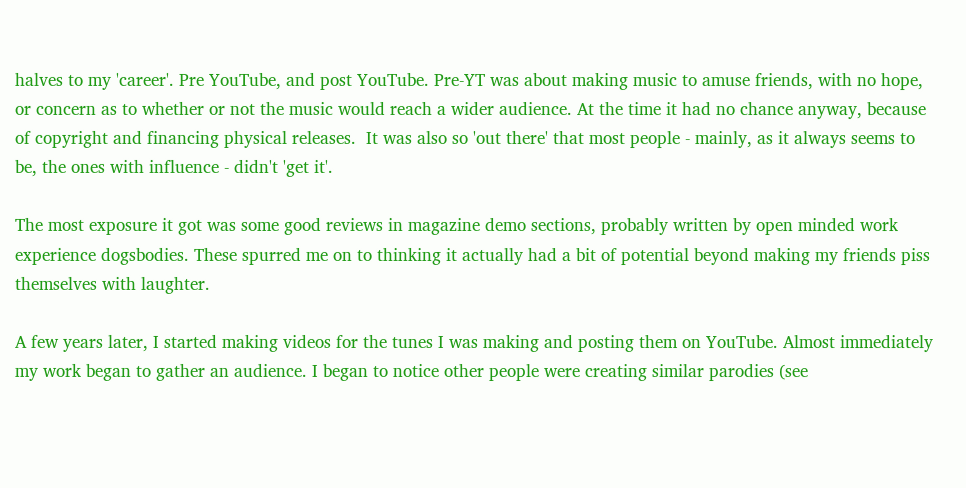halves to my 'career'. Pre YouTube, and post YouTube. Pre-YT was about making music to amuse friends, with no hope, or concern as to whether or not the music would reach a wider audience. At the time it had no chance anyway, because of copyright and financing physical releases.  It was also so 'out there' that most people - mainly, as it always seems to be, the ones with influence - didn't 'get it'.

The most exposure it got was some good reviews in magazine demo sections, probably written by open minded work experience dogsbodies. These spurred me on to thinking it actually had a bit of potential beyond making my friends piss themselves with laughter.

A few years later, I started making videos for the tunes I was making and posting them on YouTube. Almost immediately my work began to gather an audience. I began to notice other people were creating similar parodies (see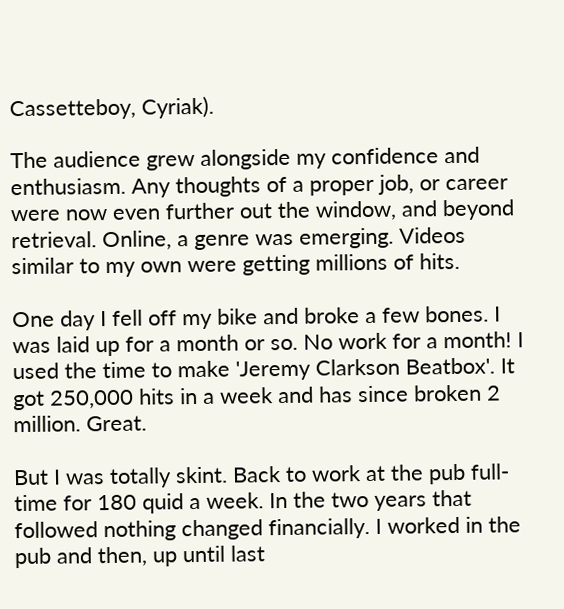Cassetteboy, Cyriak).

The audience grew alongside my confidence and enthusiasm. Any thoughts of a proper job, or career were now even further out the window, and beyond retrieval. Online, a genre was emerging. Videos similar to my own were getting millions of hits.

One day I fell off my bike and broke a few bones. I was laid up for a month or so. No work for a month! I used the time to make 'Jeremy Clarkson Beatbox'. It got 250,000 hits in a week and has since broken 2 million. Great.

But I was totally skint. Back to work at the pub full-time for 180 quid a week. In the two years that followed nothing changed financially. I worked in the pub and then, up until last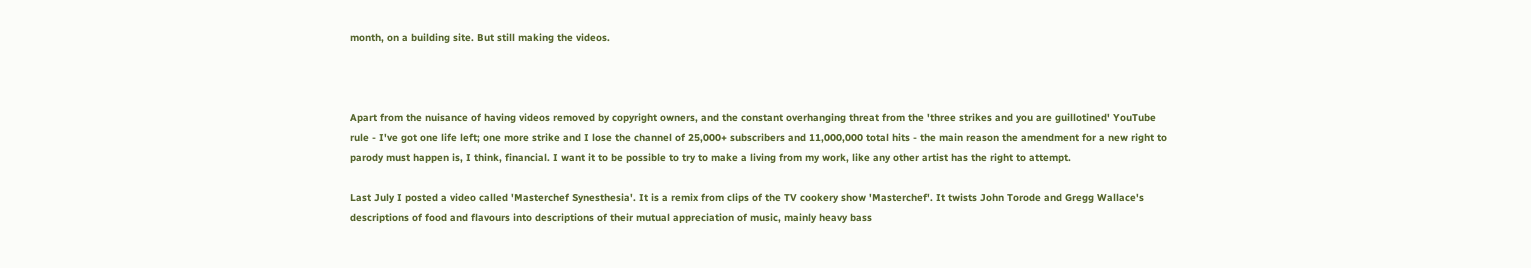month, on a building site. But still making the videos.



Apart from the nuisance of having videos removed by copyright owners, and the constant overhanging threat from the 'three strikes and you are guillotined' YouTube rule - I've got one life left; one more strike and I lose the channel of 25,000+ subscribers and 11,000,000 total hits - the main reason the amendment for a new right to parody must happen is, I think, financial. I want it to be possible to try to make a living from my work, like any other artist has the right to attempt.

Last July I posted a video called 'Masterchef Synesthesia'. It is a remix from clips of the TV cookery show 'Masterchef'. It twists John Torode and Gregg Wallace's descriptions of food and flavours into descriptions of their mutual appreciation of music, mainly heavy bass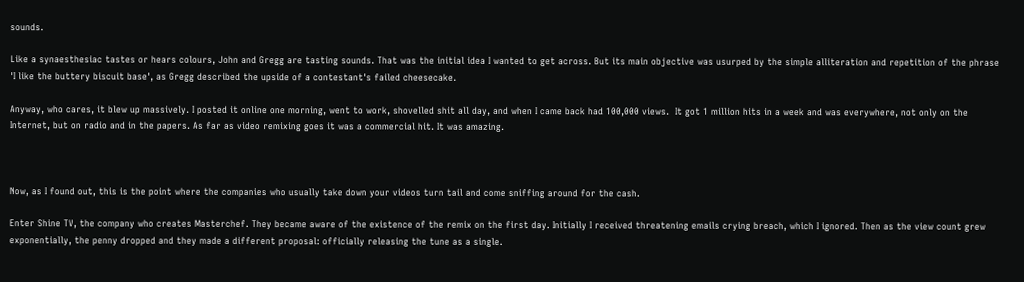sounds.

Like a synaesthesiac tastes or hears colours, John and Gregg are tasting sounds. That was the initial idea I wanted to get across. But its main objective was usurped by the simple alliteration and repetition of the phrase 'I like the buttery biscuit base', as Gregg described the upside of a contestant's failed cheesecake.

Anyway, who cares, it blew up massively. I posted it online one morning, went to work, shovelled shit all day, and when I came back had 100,000 views.  It got 1 million hits in a week and was everywhere, not only on the Internet, but on radio and in the papers. As far as video remixing goes it was a commercial hit. It was amazing.



Now, as I found out, this is the point where the companies who usually take down your videos turn tail and come sniffing around for the cash.

Enter Shine TV, the company who creates Masterchef. They became aware of the existence of the remix on the first day. Initially I received threatening emails crying breach, which I ignored. Then as the view count grew exponentially, the penny dropped and they made a different proposal: officially releasing the tune as a single.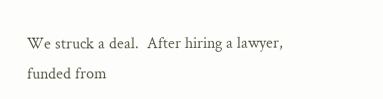We struck a deal.  After hiring a lawyer, funded from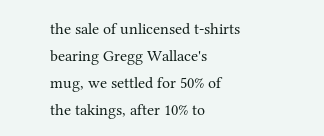the sale of unlicensed t-shirts bearing Gregg Wallace's mug, we settled for 50% of the takings, after 10% to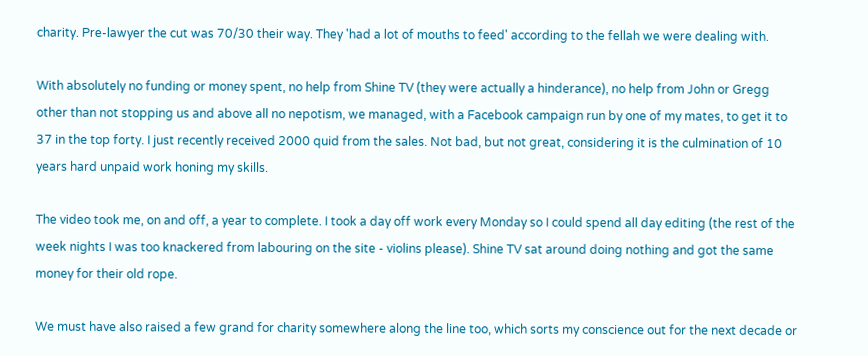charity. Pre-lawyer the cut was 70/30 their way. They 'had a lot of mouths to feed' according to the fellah we were dealing with.

With absolutely no funding or money spent, no help from Shine TV (they were actually a hinderance), no help from John or Gregg other than not stopping us and above all no nepotism, we managed, with a Facebook campaign run by one of my mates, to get it to 37 in the top forty. I just recently received 2000 quid from the sales. Not bad, but not great, considering it is the culmination of 10 years hard unpaid work honing my skills.

The video took me, on and off, a year to complete. I took a day off work every Monday so I could spend all day editing (the rest of the week nights I was too knackered from labouring on the site - violins please). Shine TV sat around doing nothing and got the same money for their old rope.

We must have also raised a few grand for charity somewhere along the line too, which sorts my conscience out for the next decade or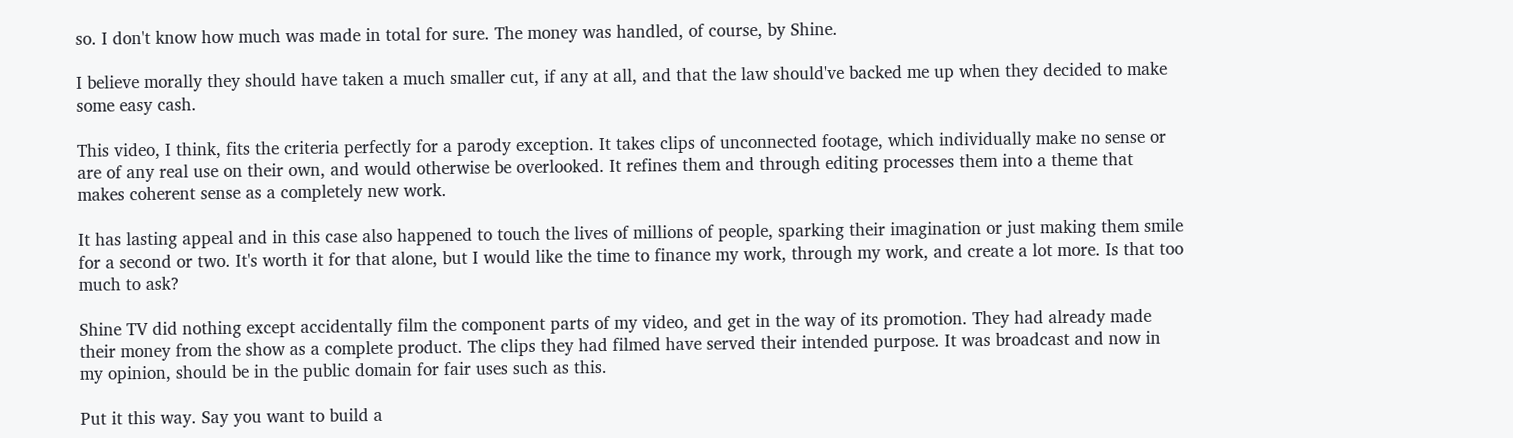so. I don't know how much was made in total for sure. The money was handled, of course, by Shine.

I believe morally they should have taken a much smaller cut, if any at all, and that the law should've backed me up when they decided to make some easy cash.

This video, I think, fits the criteria perfectly for a parody exception. It takes clips of unconnected footage, which individually make no sense or are of any real use on their own, and would otherwise be overlooked. It refines them and through editing processes them into a theme that makes coherent sense as a completely new work.

It has lasting appeal and in this case also happened to touch the lives of millions of people, sparking their imagination or just making them smile for a second or two. It's worth it for that alone, but I would like the time to finance my work, through my work, and create a lot more. Is that too much to ask?

Shine TV did nothing except accidentally film the component parts of my video, and get in the way of its promotion. They had already made their money from the show as a complete product. The clips they had filmed have served their intended purpose. It was broadcast and now in my opinion, should be in the public domain for fair uses such as this.

Put it this way. Say you want to build a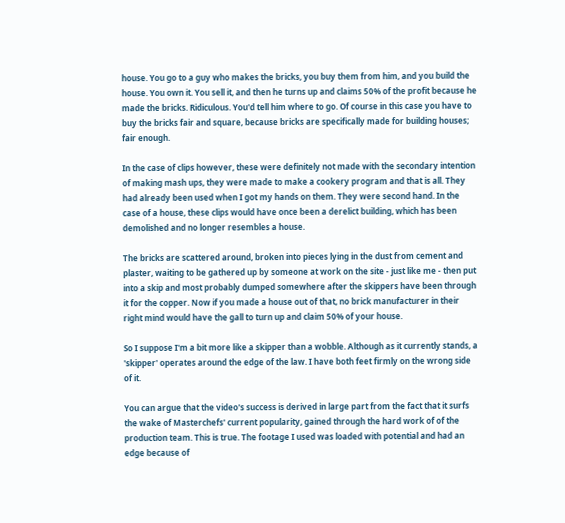house. You go to a guy who makes the bricks, you buy them from him, and you build the house. You own it. You sell it, and then he turns up and claims 50% of the profit because he made the bricks. Ridiculous. You'd tell him where to go. Of course in this case you have to buy the bricks fair and square, because bricks are specifically made for building houses; fair enough.

In the case of clips however, these were definitely not made with the secondary intention of making mash ups, they were made to make a cookery program and that is all. They had already been used when I got my hands on them. They were second hand. In the case of a house, these clips would have once been a derelict building, which has been demolished and no longer resembles a house.

The bricks are scattered around, broken into pieces lying in the dust from cement and plaster, waiting to be gathered up by someone at work on the site - just like me - then put into a skip and most probably dumped somewhere after the skippers have been through it for the copper. Now if you made a house out of that, no brick manufacturer in their right mind would have the gall to turn up and claim 50% of your house.

So I suppose I'm a bit more like a skipper than a wobble. Although as it currently stands, a 'skipper' operates around the edge of the law. I have both feet firmly on the wrong side of it.

You can argue that the video's success is derived in large part from the fact that it surfs the wake of Masterchefs' current popularity, gained through the hard work of of the production team. This is true. The footage I used was loaded with potential and had an edge because of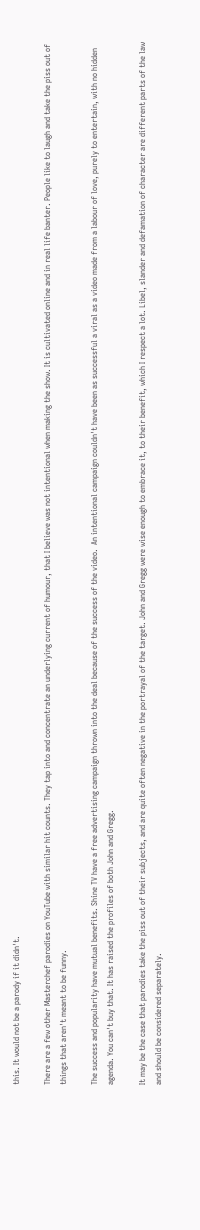this. It would not be a parody if it didn't.

There are a few other Masterchef parodies on YouTube with similar hit counts. They tap into and concentrate an underlying current of humour, that I believe was not intentional when making the show. It is cultivated online and in real life banter. People like to laugh and take the piss out of things that aren't meant to be funny.

The success and popularity have mutual benefits. Shine TV have a free advertising campaign thrown into the deal because of the success of the video.  An intentional campaign couldn't have been as successful a viral as a video made from a labour of love, purely to entertain, with no hidden agenda. You can't buy that. It has raised the profiles of both John and Gregg.

It may be the case that parodies take the piss out of their subjects, and are quite often negative in the portrayal of the target. John and Gregg were wise enough to embrace it, to their benefit, which I respect a lot. Libel, slander and defamation of character are different parts of the law and should be considered separately.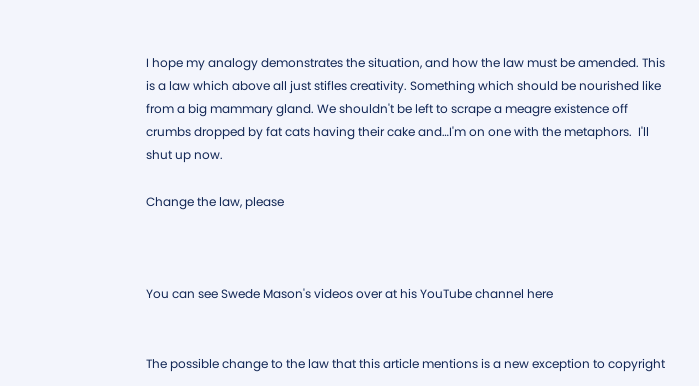I hope my analogy demonstrates the situation, and how the law must be amended. This is a law which above all just stifles creativity. Something which should be nourished like from a big mammary gland. We shouldn't be left to scrape a meagre existence off crumbs dropped by fat cats having their cake and…I'm on one with the metaphors.  I'll shut up now.

Change the law, please



You can see Swede Mason's videos over at his YouTube channel here


The possible change to the law that this article mentions is a new exception to copyright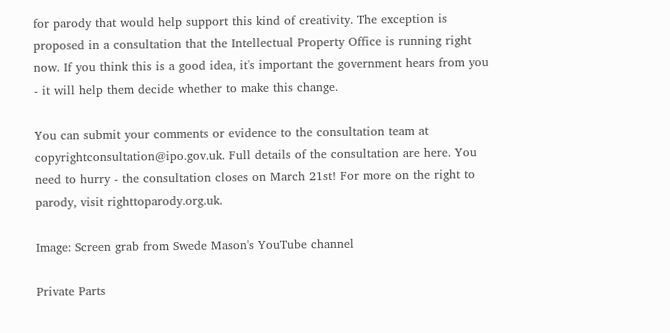for parody that would help support this kind of creativity. The exception is proposed in a consultation that the Intellectual Property Office is running right now. If you think this is a good idea, it's important the government hears from you - it will help them decide whether to make this change.

You can submit your comments or evidence to the consultation team at copyrightconsultation@ipo.gov.uk. Full details of the consultation are here. You need to hurry - the consultation closes on March 21st! For more on the right to parody, visit righttoparody.org.uk.

Image: Screen grab from Swede Mason's YouTube channel

Private Parts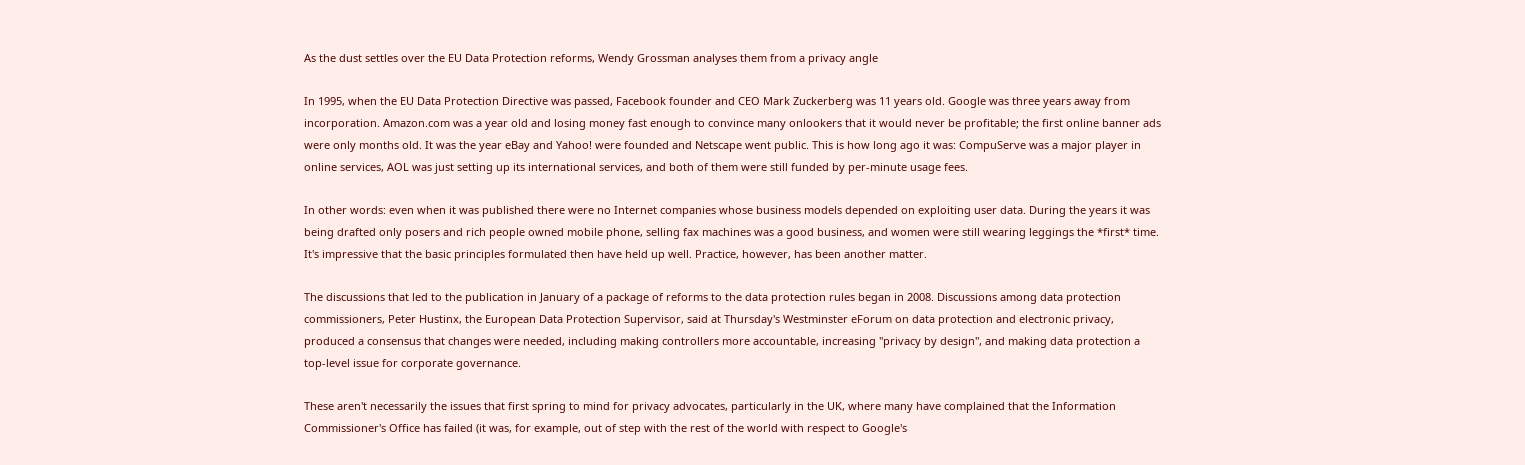As the dust settles over the EU Data Protection reforms, Wendy Grossman analyses them from a privacy angle

In 1995, when the EU Data Protection Directive was passed, Facebook founder and CEO Mark Zuckerberg was 11 years old. Google was three years away from incorporation. Amazon.com was a year old and losing money fast enough to convince many onlookers that it would never be profitable; the first online banner ads were only months old. It was the year eBay and Yahoo! were founded and Netscape went public. This is how long ago it was: CompuServe was a major player in online services, AOL was just setting up its international services, and both of them were still funded by per-minute usage fees.

In other words: even when it was published there were no Internet companies whose business models depended on exploiting user data. During the years it was being drafted only posers and rich people owned mobile phone, selling fax machines was a good business, and women were still wearing leggings the *first* time. It's impressive that the basic principles formulated then have held up well. Practice, however, has been another matter.

The discussions that led to the publication in January of a package of reforms to the data protection rules began in 2008. Discussions among data protection commissioners, Peter Hustinx, the European Data Protection Supervisor, said at Thursday's Westminster eForum on data protection and electronic privacy, produced a consensus that changes were needed, including making controllers more accountable, increasing "privacy by design", and making data protection a top-level issue for corporate governance.

These aren't necessarily the issues that first spring to mind for privacy advocates, particularly in the UK, where many have complained that the Information Commissioner's Office has failed (it was, for example, out of step with the rest of the world with respect to Google's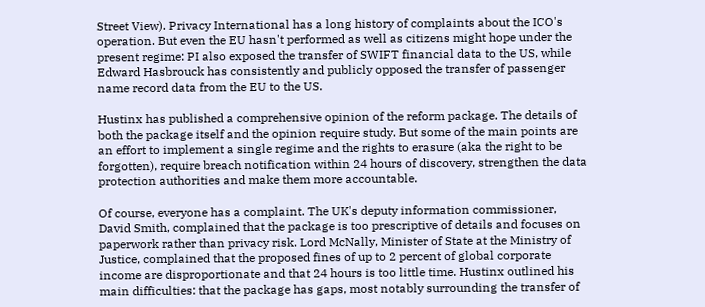Street View). Privacy International has a long history of complaints about the ICO's operation. But even the EU hasn't performed as well as citizens might hope under the present regime: PI also exposed the transfer of SWIFT financial data to the US, while Edward Hasbrouck has consistently and publicly opposed the transfer of passenger name record data from the EU to the US.

Hustinx has published a comprehensive opinion of the reform package. The details of both the package itself and the opinion require study. But some of the main points are an effort to implement a single regime and the rights to erasure (aka the right to be forgotten), require breach notification within 24 hours of discovery, strengthen the data protection authorities and make them more accountable.

Of course, everyone has a complaint. The UK's deputy information commissioner, David Smith, complained that the package is too prescriptive of details and focuses on paperwork rather than privacy risk. Lord McNally, Minister of State at the Ministry of Justice, complained that the proposed fines of up to 2 percent of global corporate income are disproportionate and that 24 hours is too little time. Hustinx outlined his main difficulties: that the package has gaps, most notably surrounding the transfer of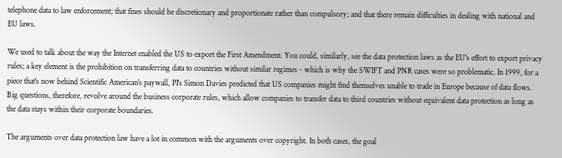telephone data to law enforcement; that fines should be discretionary and proportionate rather than compulsory; and that there remain difficulties in dealing with national and EU laws.

We used to talk about the way the Internet enabled the US to export the First Amendment. You could, similarly, see the data protection laws as the EU's effort to export privacy rules; a key element is the prohibition on transferring data to countries without similar regimes - which is why the SWIFT and PNR cases were so problematic. In 1999, for a piece that's now behind Scientific American's paywall, PI's Simon Davies predicted that US companies might find themselves unable to trade in Europe because of data flows. Big questions, therefore, revolve around the business corporate rules, which allow companies to transfer data to third countries without equivalent data protection as long as the data stays within their corporate boundaries.

The arguments over data protection law have a lot in common with the arguments over copyright. In both cases, the goal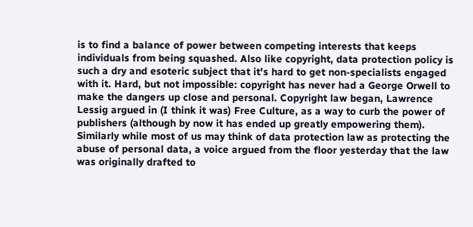is to find a balance of power between competing interests that keeps individuals from being squashed. Also like copyright, data protection policy is such a dry and esoteric subject that it's hard to get non-specialists engaged with it. Hard, but not impossible: copyright has never had a George Orwell to make the dangers up close and personal. Copyright law began, Lawrence Lessig argued in (I think it was) Free Culture, as a way to curb the power of publishers (although by now it has ended up greatly empowering them). Similarly while most of us may think of data protection law as protecting the abuse of personal data, a voice argued from the floor yesterday that the law was originally drafted to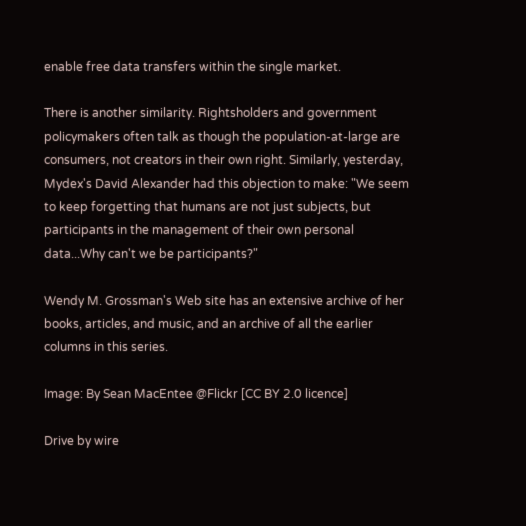enable free data transfers within the single market.

There is another similarity. Rightsholders and government policymakers often talk as though the population-at-large are consumers, not creators in their own right. Similarly, yesterday, Mydex's David Alexander had this objection to make: "We seem to keep forgetting that humans are not just subjects, but participants in the management of their own personal data...Why can't we be participants?"

Wendy M. Grossman's Web site has an extensive archive of her books, articles, and music, and an archive of all the earlier columns in this series.

Image: By Sean MacEntee @Flickr [CC BY 2.0 licence]

Drive by wire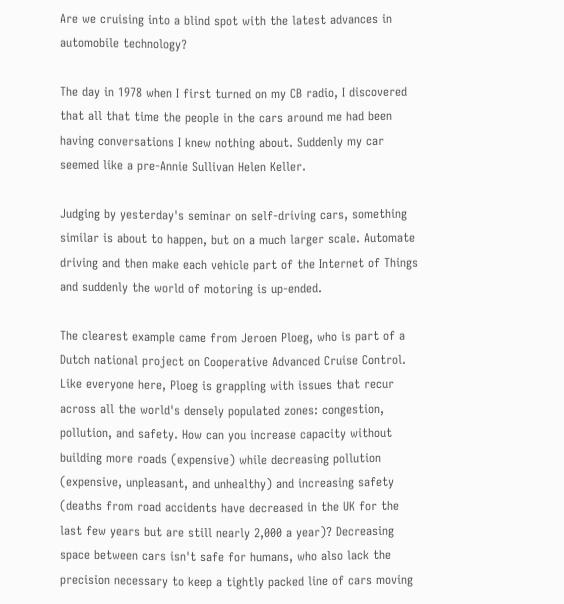Are we cruising into a blind spot with the latest advances in automobile technology?

The day in 1978 when I first turned on my CB radio, I discovered that all that time the people in the cars around me had been having conversations I knew nothing about. Suddenly my car seemed like a pre-Annie Sullivan Helen Keller.

Judging by yesterday's seminar on self-driving cars, something similar is about to happen, but on a much larger scale. Automate driving and then make each vehicle part of the Internet of Things and suddenly the world of motoring is up-ended.

The clearest example came from Jeroen Ploeg, who is part of a Dutch national project on Cooperative Advanced Cruise Control. Like everyone here, Ploeg is grappling with issues that recur across all the world's densely populated zones: congestion, pollution, and safety. How can you increase capacity without building more roads (expensive) while decreasing pollution (expensive, unpleasant, and unhealthy) and increasing safety (deaths from road accidents have decreased in the UK for the last few years but are still nearly 2,000 a year)? Decreasing space between cars isn't safe for humans, who also lack the precision necessary to keep a tightly packed line of cars moving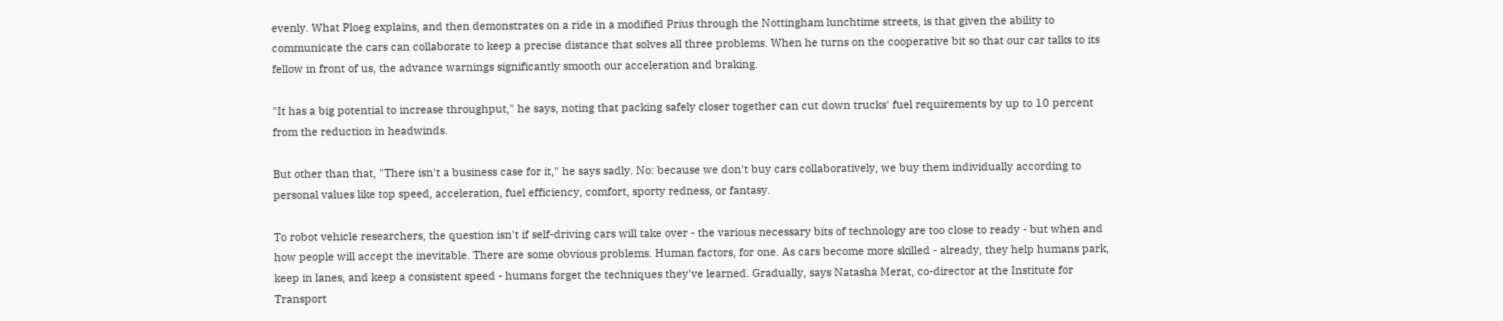evenly. What Ploeg explains, and then demonstrates on a ride in a modified Prius through the Nottingham lunchtime streets, is that given the ability to communicate the cars can collaborate to keep a precise distance that solves all three problems. When he turns on the cooperative bit so that our car talks to its fellow in front of us, the advance warnings significantly smooth our acceleration and braking.

"It has a big potential to increase throughput," he says, noting that packing safely closer together can cut down trucks' fuel requirements by up to 10 percent from the reduction in headwinds.

But other than that, "There isn't a business case for it," he says sadly. No: because we don't buy cars collaboratively, we buy them individually according to personal values like top speed, acceleration, fuel efficiency, comfort, sporty redness, or fantasy.

To robot vehicle researchers, the question isn't if self-driving cars will take over - the various necessary bits of technology are too close to ready - but when and how people will accept the inevitable. There are some obvious problems. Human factors, for one. As cars become more skilled - already, they help humans park, keep in lanes, and keep a consistent speed - humans forget the techniques they've learned. Gradually, says Natasha Merat, co-director at the Institute for Transport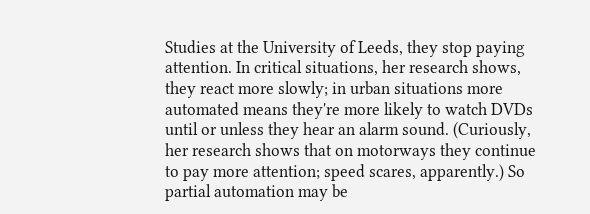Studies at the University of Leeds, they stop paying attention. In critical situations, her research shows, they react more slowly; in urban situations more automated means they're more likely to watch DVDs until or unless they hear an alarm sound. (Curiously, her research shows that on motorways they continue to pay more attention; speed scares, apparently.) So partial automation may be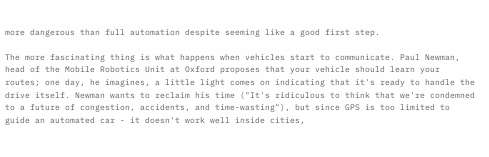more dangerous than full automation despite seeming like a good first step.

The more fascinating thing is what happens when vehicles start to communicate. Paul Newman, head of the Mobile Robotics Unit at Oxford proposes that your vehicle should learn your routes; one day, he imagines, a little light comes on indicating that it's ready to handle the drive itself. Newman wants to reclaim his time ("It's ridiculous to think that we're condemned to a future of congestion, accidents, and time-wasting"), but since GPS is too limited to guide an automated car - it doesn't work well inside cities,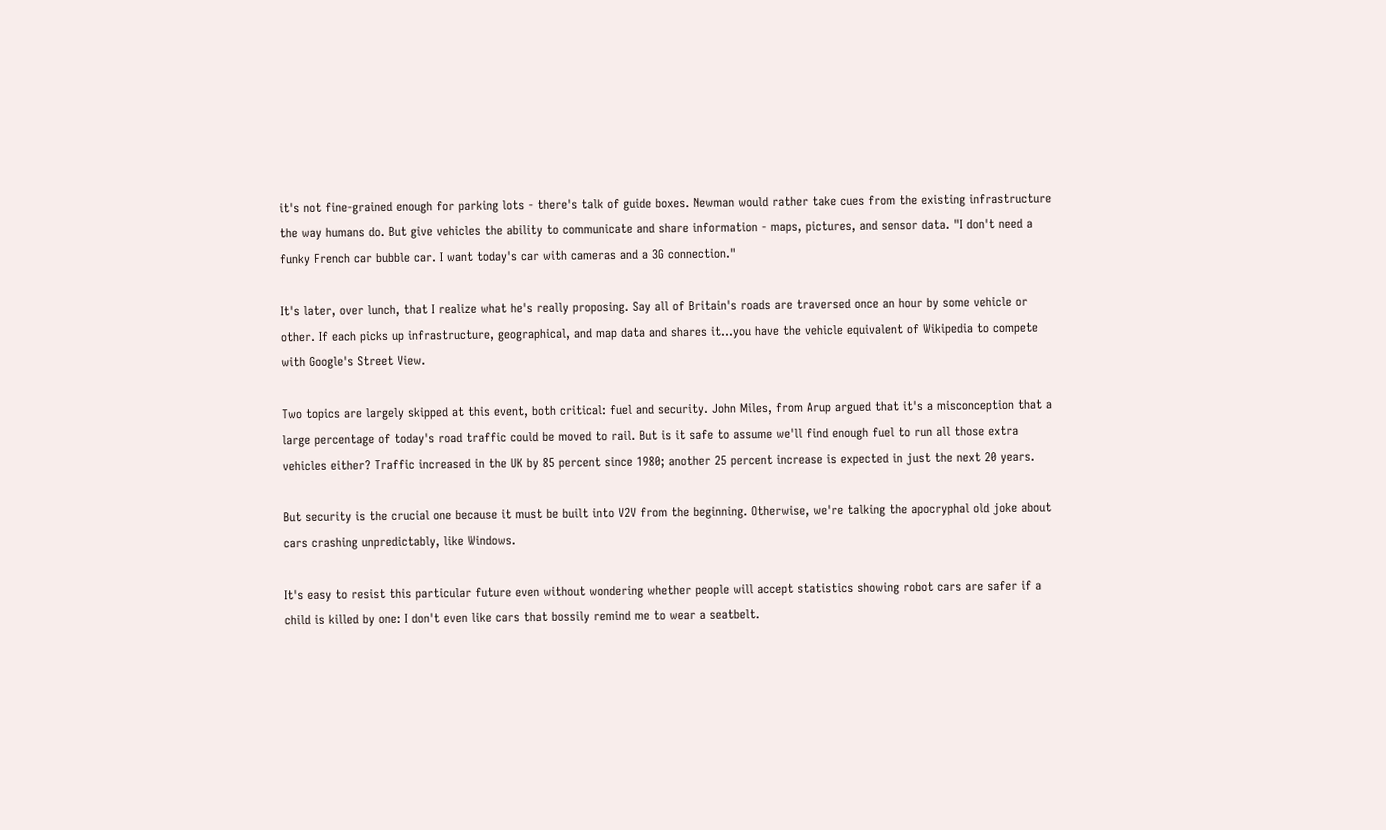it's not fine-grained enough for parking lots - there's talk of guide boxes. Newman would rather take cues from the existing infrastructure the way humans do. But give vehicles the ability to communicate and share information - maps, pictures, and sensor data. "I don't need a funky French car bubble car. I want today's car with cameras and a 3G connection."

It's later, over lunch, that I realize what he's really proposing. Say all of Britain's roads are traversed once an hour by some vehicle or other. If each picks up infrastructure, geographical, and map data and shares it...you have the vehicle equivalent of Wikipedia to compete with Google's Street View.

Two topics are largely skipped at this event, both critical: fuel and security. John Miles, from Arup argued that it's a misconception that a large percentage of today's road traffic could be moved to rail. But is it safe to assume we'll find enough fuel to run all those extra vehicles either? Traffic increased in the UK by 85 percent since 1980; another 25 percent increase is expected in just the next 20 years.

But security is the crucial one because it must be built into V2V from the beginning. Otherwise, we're talking the apocryphal old joke about cars crashing unpredictably, like Windows.

It's easy to resist this particular future even without wondering whether people will accept statistics showing robot cars are safer if a child is killed by one: I don't even like cars that bossily remind me to wear a seatbelt.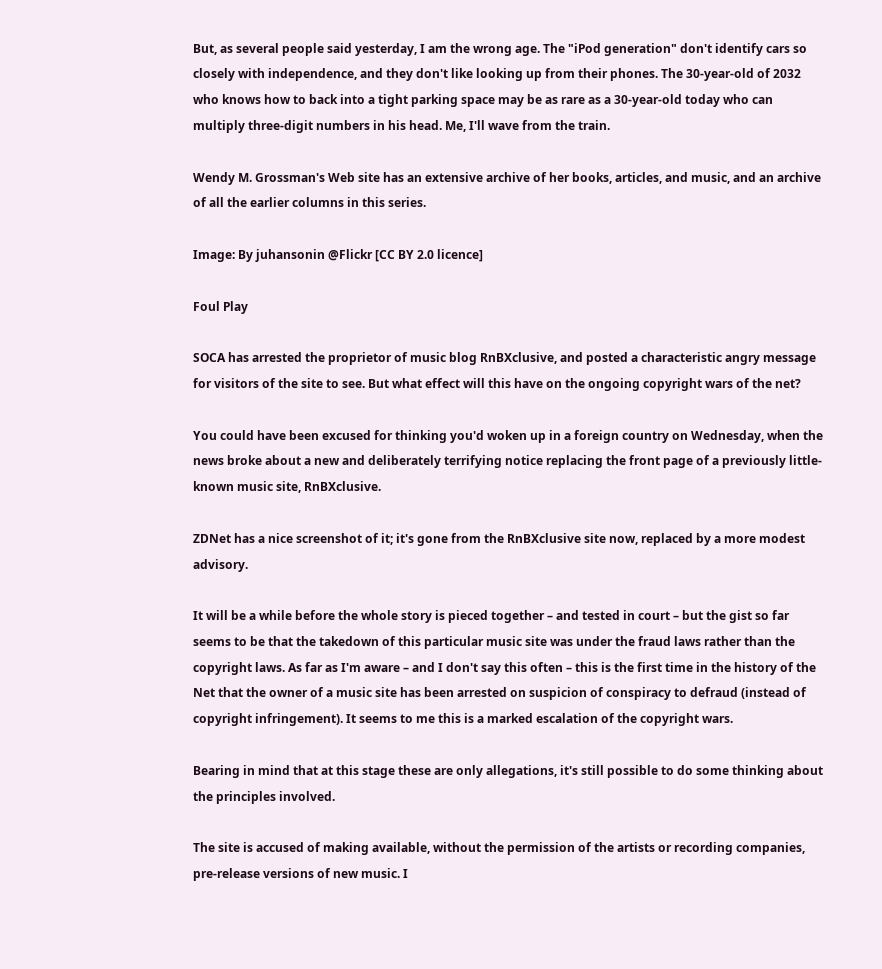But, as several people said yesterday, I am the wrong age. The "iPod generation" don't identify cars so closely with independence, and they don't like looking up from their phones. The 30-year-old of 2032 who knows how to back into a tight parking space may be as rare as a 30-year-old today who can multiply three-digit numbers in his head. Me, I'll wave from the train.

Wendy M. Grossman's Web site has an extensive archive of her books, articles, and music, and an archive of all the earlier columns in this series.

Image: By juhansonin @Flickr [CC BY 2.0 licence]

Foul Play

SOCA has arrested the proprietor of music blog RnBXclusive, and posted a characteristic angry message for visitors of the site to see. But what effect will this have on the ongoing copyright wars of the net?

You could have been excused for thinking you'd woken up in a foreign country on Wednesday, when the news broke about a new and deliberately terrifying notice replacing the front page of a previously little-known music site, RnBXclusive.

ZDNet has a nice screenshot of it; it's gone from the RnBXclusive site now, replaced by a more modest advisory.

It will be a while before the whole story is pieced together – and tested in court – but the gist so far seems to be that the takedown of this particular music site was under the fraud laws rather than the copyright laws. As far as I'm aware – and I don't say this often – this is the first time in the history of the Net that the owner of a music site has been arrested on suspicion of conspiracy to defraud (instead of copyright infringement). It seems to me this is a marked escalation of the copyright wars.

Bearing in mind that at this stage these are only allegations, it's still possible to do some thinking about the principles involved.

The site is accused of making available, without the permission of the artists or recording companies, pre-release versions of new music. I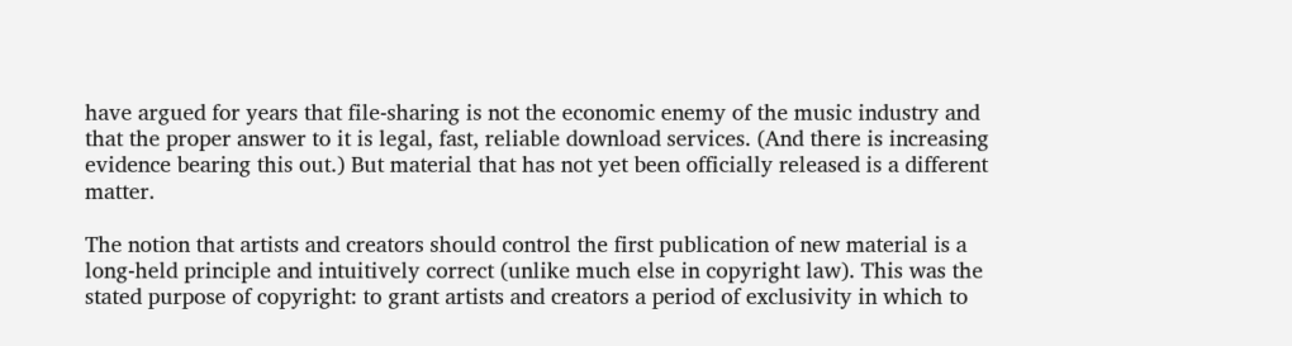have argued for years that file-sharing is not the economic enemy of the music industry and that the proper answer to it is legal, fast, reliable download services. (And there is increasing evidence bearing this out.) But material that has not yet been officially released is a different matter.

The notion that artists and creators should control the first publication of new material is a long-held principle and intuitively correct (unlike much else in copyright law). This was the stated purpose of copyright: to grant artists and creators a period of exclusivity in which to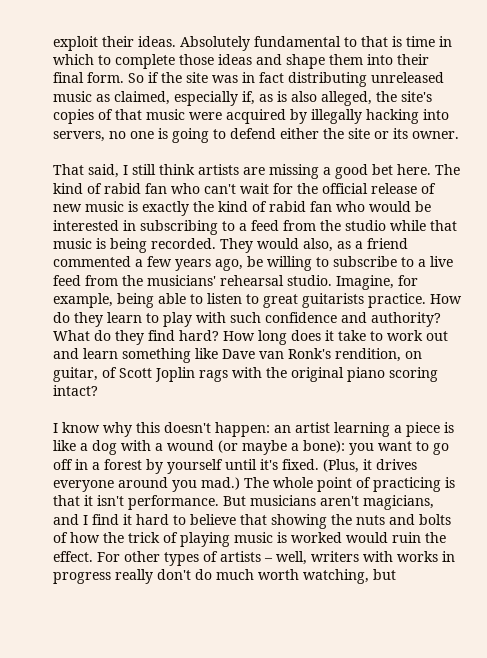exploit their ideas. Absolutely fundamental to that is time in which to complete those ideas and shape them into their final form. So if the site was in fact distributing unreleased music as claimed, especially if, as is also alleged, the site's copies of that music were acquired by illegally hacking into servers, no one is going to defend either the site or its owner.

That said, I still think artists are missing a good bet here. The kind of rabid fan who can't wait for the official release of new music is exactly the kind of rabid fan who would be interested in subscribing to a feed from the studio while that music is being recorded. They would also, as a friend commented a few years ago, be willing to subscribe to a live feed from the musicians' rehearsal studio. Imagine, for example, being able to listen to great guitarists practice. How do they learn to play with such confidence and authority? What do they find hard? How long does it take to work out and learn something like Dave van Ronk's rendition, on guitar, of Scott Joplin rags with the original piano scoring intact?

I know why this doesn't happen: an artist learning a piece is like a dog with a wound (or maybe a bone): you want to go off in a forest by yourself until it's fixed. (Plus, it drives everyone around you mad.) The whole point of practicing is that it isn't performance. But musicians aren't magicians, and I find it hard to believe that showing the nuts and bolts of how the trick of playing music is worked would ruin the effect. For other types of artists – well, writers with works in progress really don't do much worth watching, but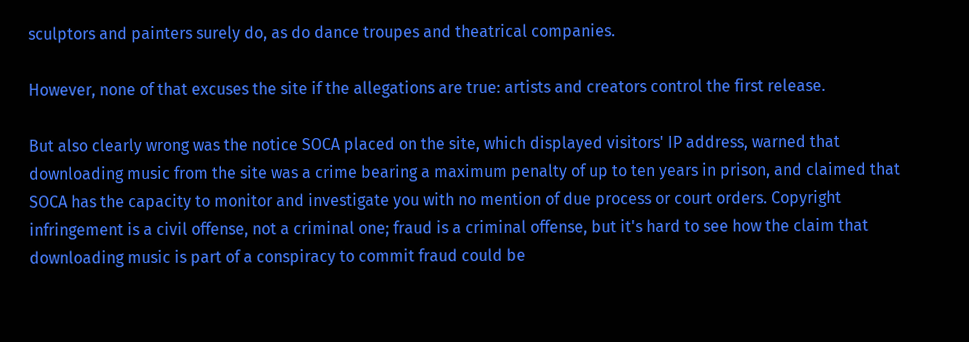sculptors and painters surely do, as do dance troupes and theatrical companies.

However, none of that excuses the site if the allegations are true: artists and creators control the first release.

But also clearly wrong was the notice SOCA placed on the site, which displayed visitors' IP address, warned that downloading music from the site was a crime bearing a maximum penalty of up to ten years in prison, and claimed that SOCA has the capacity to monitor and investigate you with no mention of due process or court orders. Copyright infringement is a civil offense, not a criminal one; fraud is a criminal offense, but it's hard to see how the claim that downloading music is part of a conspiracy to commit fraud could be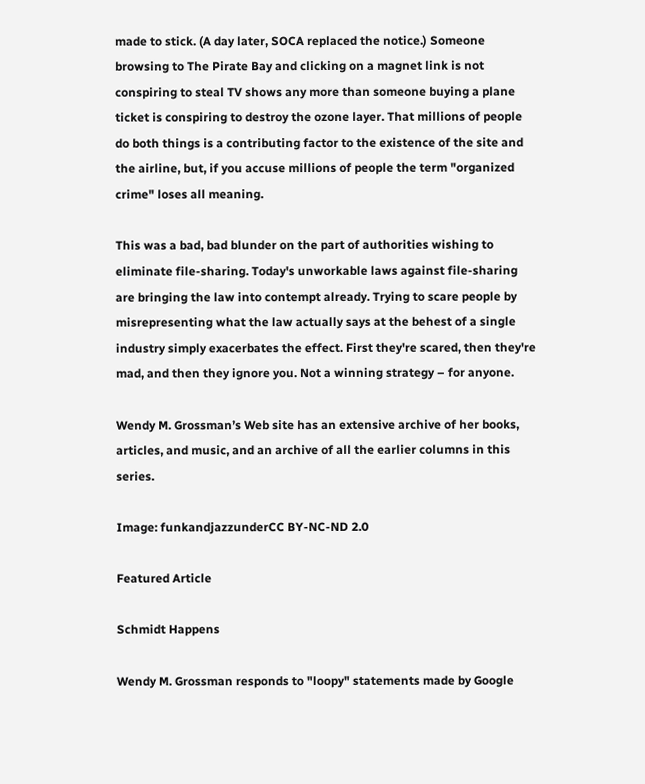made to stick. (A day later, SOCA replaced the notice.) Someone browsing to The Pirate Bay and clicking on a magnet link is not conspiring to steal TV shows any more than someone buying a plane ticket is conspiring to destroy the ozone layer. That millions of people do both things is a contributing factor to the existence of the site and the airline, but, if you accuse millions of people the term "organized crime" loses all meaning.

This was a bad, bad blunder on the part of authorities wishing to eliminate file-sharing. Today's unworkable laws against file-sharing are bringing the law into contempt already. Trying to scare people by misrepresenting what the law actually says at the behest of a single industry simply exacerbates the effect. First they're scared, then they're mad, and then they ignore you. Not a winning strategy – for anyone.

Wendy M. Grossman’s Web site has an extensive archive of her books, articles, and music, and an archive of all the earlier columns in this series.

Image: funkandjazzunderCC BY-NC-ND 2.0

Featured Article

Schmidt Happens

Wendy M. Grossman responds to "loopy" statements made by Google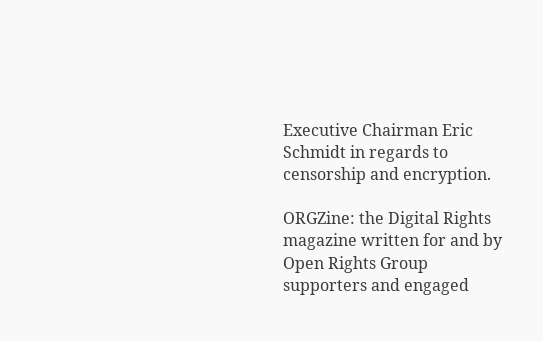Executive Chairman Eric Schmidt in regards to censorship and encryption.

ORGZine: the Digital Rights magazine written for and by Open Rights Group supporters and engaged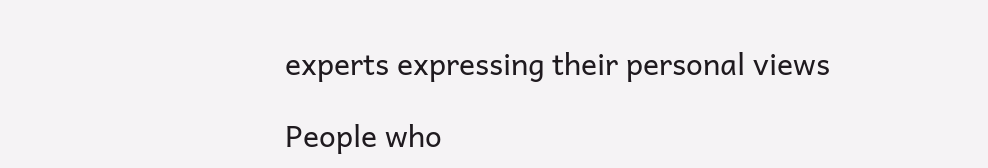experts expressing their personal views

People who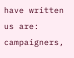have written us are: campaigners,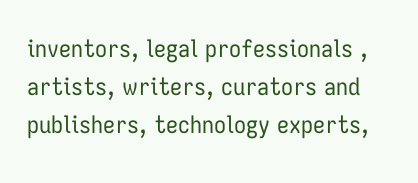inventors, legal professionals , artists, writers, curators and publishers, technology experts,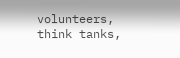volunteers, think tanks,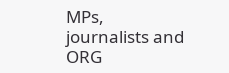MPs, journalists and ORG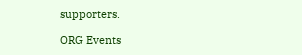supporters.

ORG Events